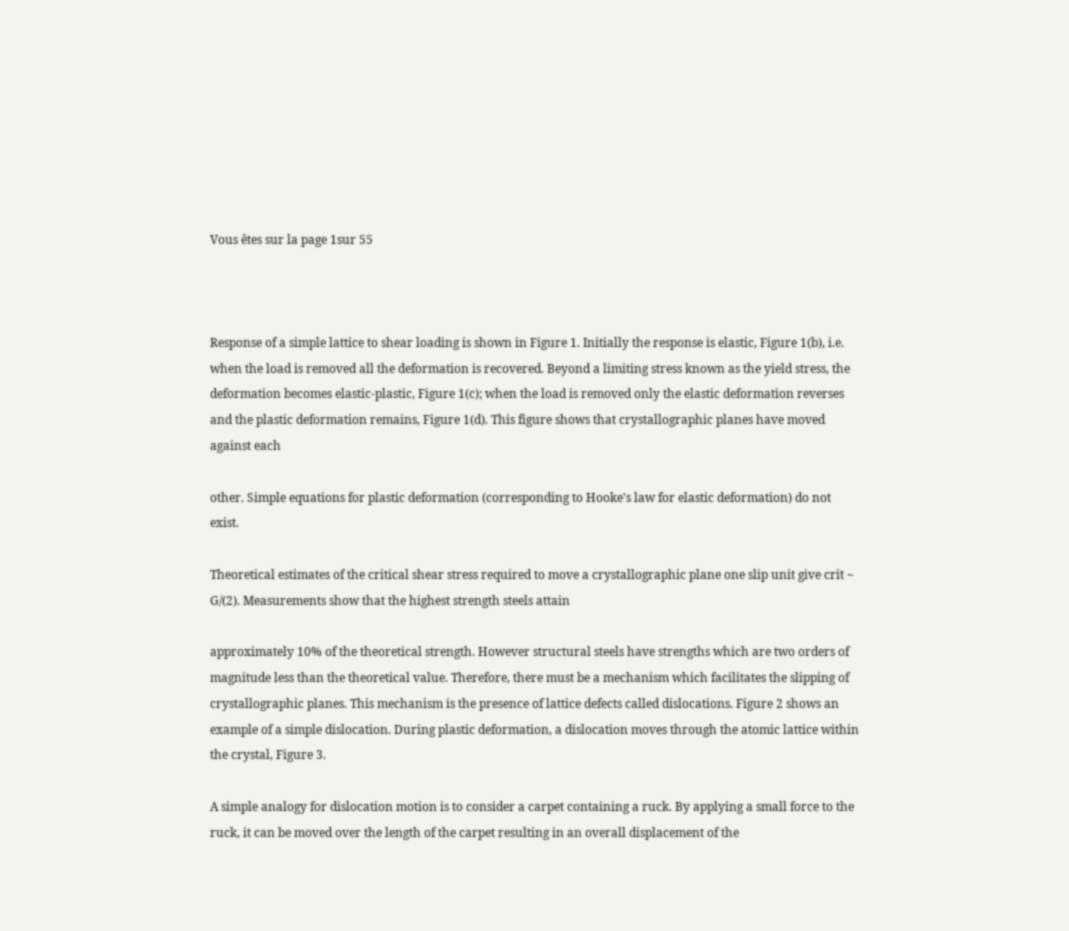Vous êtes sur la page 1sur 55



Response of a simple lattice to shear loading is shown in Figure 1. Initially the response is elastic, Figure 1(b), i.e. when the load is removed all the deformation is recovered. Beyond a limiting stress known as the yield stress, the deformation becomes elastic-plastic, Figure 1(c); when the load is removed only the elastic deformation reverses and the plastic deformation remains, Figure 1(d). This figure shows that crystallographic planes have moved against each

other. Simple equations for plastic deformation (corresponding to Hooke's law for elastic deformation) do not exist.

Theoretical estimates of the critical shear stress required to move a crystallographic plane one slip unit give crit ~ G/(2). Measurements show that the highest strength steels attain

approximately 10% of the theoretical strength. However structural steels have strengths which are two orders of magnitude less than the theoretical value. Therefore, there must be a mechanism which facilitates the slipping of crystallographic planes. This mechanism is the presence of lattice defects called dislocations. Figure 2 shows an example of a simple dislocation. During plastic deformation, a dislocation moves through the atomic lattice within the crystal, Figure 3.

A simple analogy for dislocation motion is to consider a carpet containing a ruck. By applying a small force to the ruck, it can be moved over the length of the carpet resulting in an overall displacement of the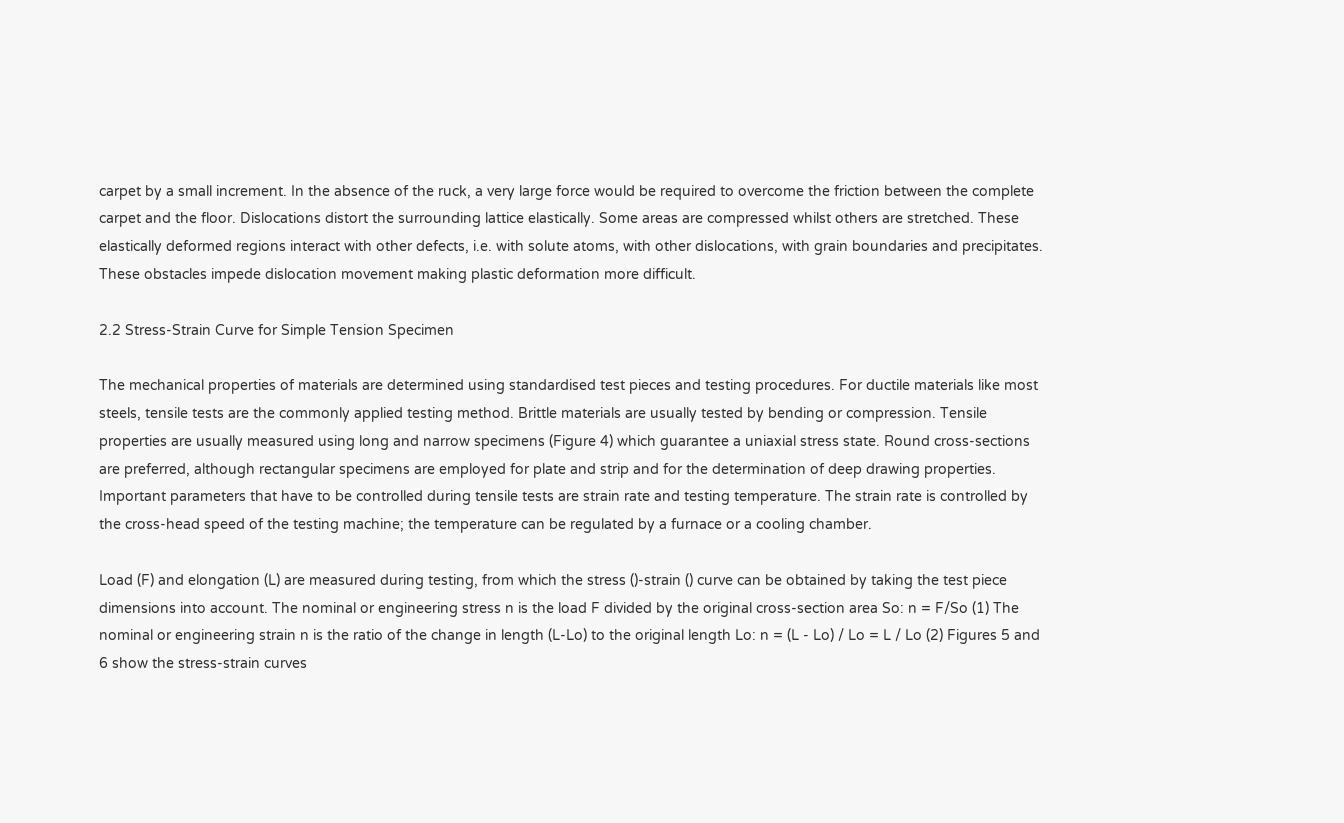carpet by a small increment. In the absence of the ruck, a very large force would be required to overcome the friction between the complete carpet and the floor. Dislocations distort the surrounding lattice elastically. Some areas are compressed whilst others are stretched. These elastically deformed regions interact with other defects, i.e. with solute atoms, with other dislocations, with grain boundaries and precipitates. These obstacles impede dislocation movement making plastic deformation more difficult.

2.2 Stress-Strain Curve for Simple Tension Specimen

The mechanical properties of materials are determined using standardised test pieces and testing procedures. For ductile materials like most steels, tensile tests are the commonly applied testing method. Brittle materials are usually tested by bending or compression. Tensile properties are usually measured using long and narrow specimens (Figure 4) which guarantee a uniaxial stress state. Round cross-sections are preferred, although rectangular specimens are employed for plate and strip and for the determination of deep drawing properties. Important parameters that have to be controlled during tensile tests are strain rate and testing temperature. The strain rate is controlled by the cross-head speed of the testing machine; the temperature can be regulated by a furnace or a cooling chamber.

Load (F) and elongation (L) are measured during testing, from which the stress ()-strain () curve can be obtained by taking the test piece dimensions into account. The nominal or engineering stress n is the load F divided by the original cross-section area So: n = F/So (1) The nominal or engineering strain n is the ratio of the change in length (L-Lo) to the original length Lo: n = (L - Lo) / Lo = L / Lo (2) Figures 5 and 6 show the stress-strain curves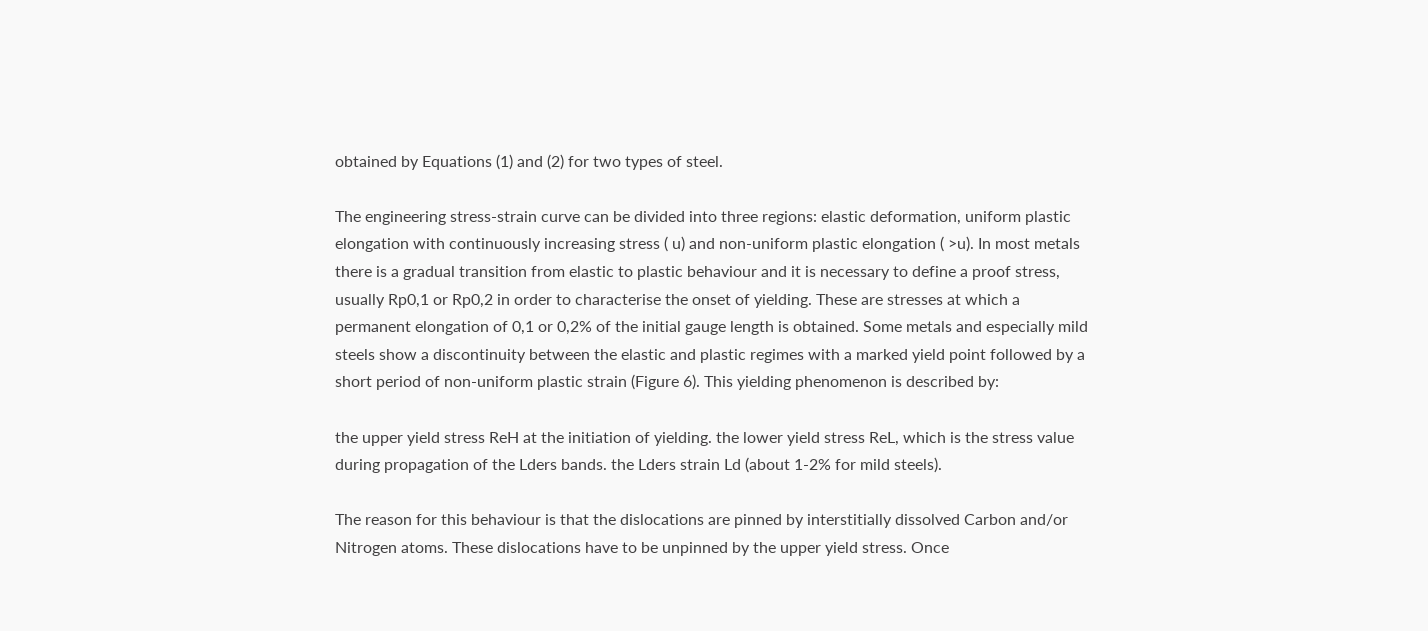obtained by Equations (1) and (2) for two types of steel.

The engineering stress-strain curve can be divided into three regions: elastic deformation, uniform plastic elongation with continuously increasing stress ( u) and non-uniform plastic elongation ( >u). In most metals there is a gradual transition from elastic to plastic behaviour and it is necessary to define a proof stress, usually Rp0,1 or Rp0,2 in order to characterise the onset of yielding. These are stresses at which a permanent elongation of 0,1 or 0,2% of the initial gauge length is obtained. Some metals and especially mild steels show a discontinuity between the elastic and plastic regimes with a marked yield point followed by a short period of non-uniform plastic strain (Figure 6). This yielding phenomenon is described by:

the upper yield stress ReH at the initiation of yielding. the lower yield stress ReL, which is the stress value during propagation of the Lders bands. the Lders strain Ld (about 1-2% for mild steels).

The reason for this behaviour is that the dislocations are pinned by interstitially dissolved Carbon and/or Nitrogen atoms. These dislocations have to be unpinned by the upper yield stress. Once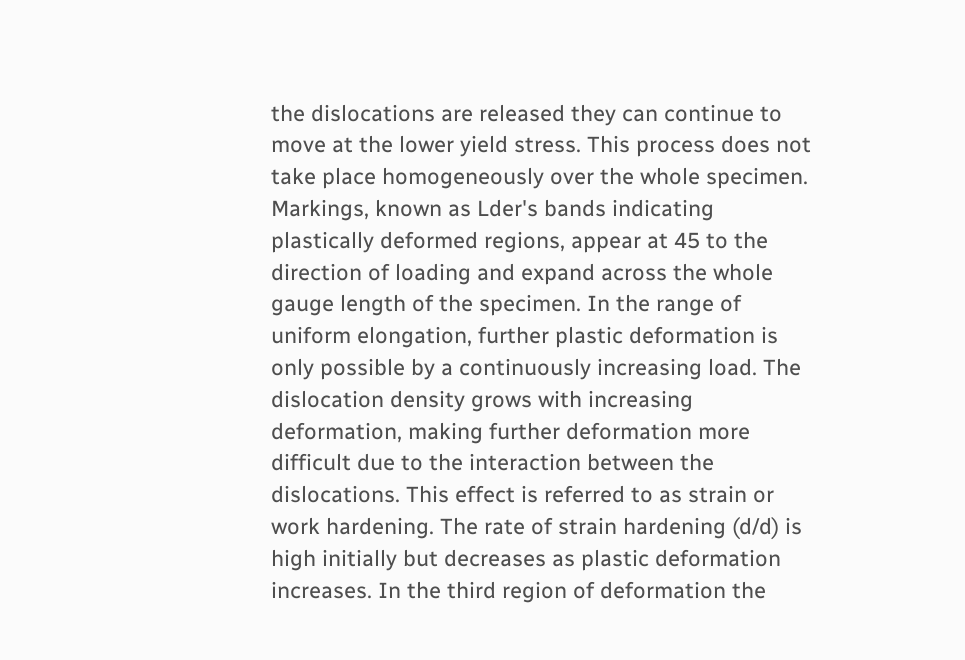the dislocations are released they can continue to move at the lower yield stress. This process does not take place homogeneously over the whole specimen. Markings, known as Lder's bands indicating plastically deformed regions, appear at 45 to the direction of loading and expand across the whole gauge length of the specimen. In the range of uniform elongation, further plastic deformation is only possible by a continuously increasing load. The dislocation density grows with increasing deformation, making further deformation more difficult due to the interaction between the dislocations. This effect is referred to as strain or work hardening. The rate of strain hardening (d/d) is high initially but decreases as plastic deformation increases. In the third region of deformation the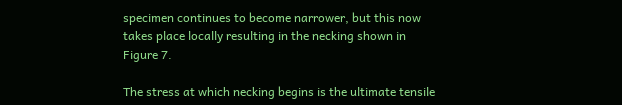specimen continues to become narrower, but this now takes place locally resulting in the necking shown in Figure 7.

The stress at which necking begins is the ultimate tensile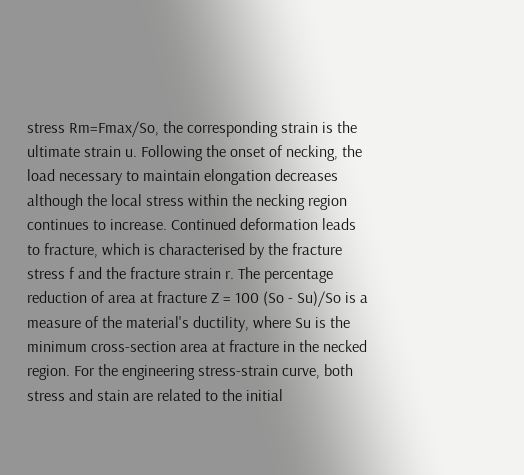stress Rm=Fmax/So, the corresponding strain is the ultimate strain u. Following the onset of necking, the load necessary to maintain elongation decreases although the local stress within the necking region continues to increase. Continued deformation leads to fracture, which is characterised by the fracture stress f and the fracture strain r. The percentage reduction of area at fracture Z = 100 (So - Su)/So is a measure of the material's ductility, where Su is the minimum cross-section area at fracture in the necked region. For the engineering stress-strain curve, both stress and stain are related to the initial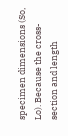specimen dimensions (So, Lo). Because the cross-section and length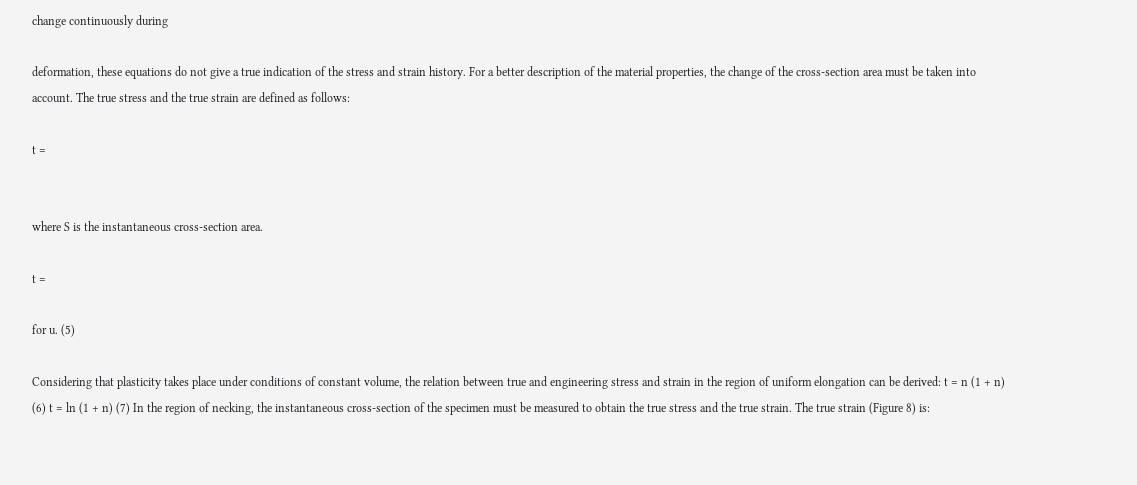change continuously during

deformation, these equations do not give a true indication of the stress and strain history. For a better description of the material properties, the change of the cross-section area must be taken into account. The true stress and the true strain are defined as follows:

t =


where S is the instantaneous cross-section area.

t =

for u. (5)

Considering that plasticity takes place under conditions of constant volume, the relation between true and engineering stress and strain in the region of uniform elongation can be derived: t = n (1 + n) (6) t = ln (1 + n) (7) In the region of necking, the instantaneous cross-section of the specimen must be measured to obtain the true stress and the true strain. The true strain (Figure 8) is: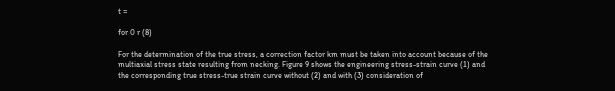t =

for 0 r (8)

For the determination of the true stress, a correction factor km must be taken into account because of the multiaxial stress state resulting from necking. Figure 9 shows the engineering stress-strain curve (1) and the corresponding true stress-true strain curve without (2) and with (3) consideration of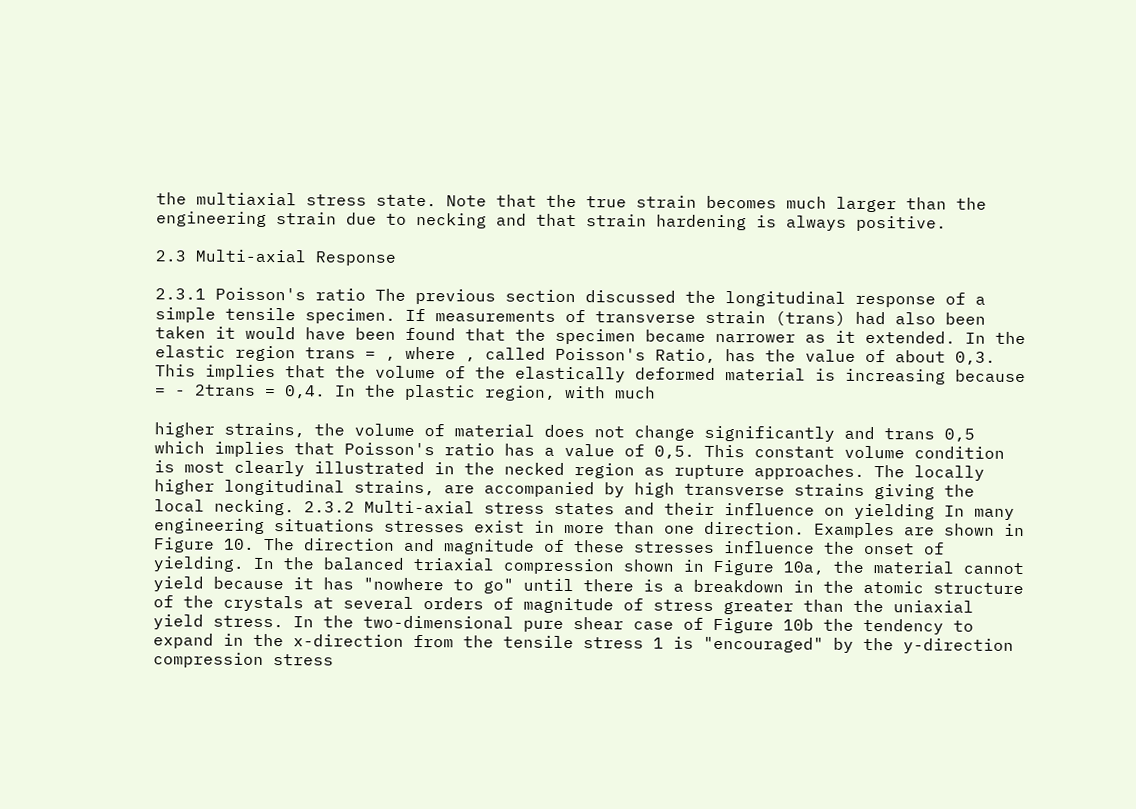the multiaxial stress state. Note that the true strain becomes much larger than the engineering strain due to necking and that strain hardening is always positive.

2.3 Multi-axial Response

2.3.1 Poisson's ratio The previous section discussed the longitudinal response of a simple tensile specimen. If measurements of transverse strain (trans) had also been taken it would have been found that the specimen became narrower as it extended. In the elastic region trans = , where , called Poisson's Ratio, has the value of about 0,3. This implies that the volume of the elastically deformed material is increasing because = - 2trans = 0,4. In the plastic region, with much

higher strains, the volume of material does not change significantly and trans 0,5 which implies that Poisson's ratio has a value of 0,5. This constant volume condition is most clearly illustrated in the necked region as rupture approaches. The locally higher longitudinal strains, are accompanied by high transverse strains giving the local necking. 2.3.2 Multi-axial stress states and their influence on yielding In many engineering situations stresses exist in more than one direction. Examples are shown in Figure 10. The direction and magnitude of these stresses influence the onset of yielding. In the balanced triaxial compression shown in Figure 10a, the material cannot yield because it has "nowhere to go" until there is a breakdown in the atomic structure of the crystals at several orders of magnitude of stress greater than the uniaxial yield stress. In the two-dimensional pure shear case of Figure 10b the tendency to expand in the x-direction from the tensile stress 1 is "encouraged" by the y-direction compression stress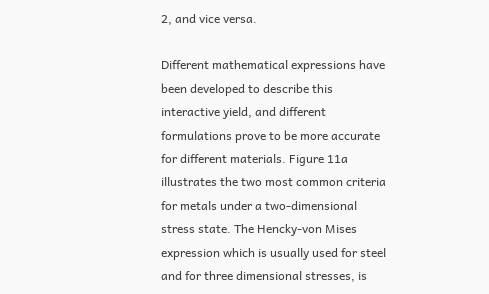2, and vice versa.

Different mathematical expressions have been developed to describe this interactive yield, and different formulations prove to be more accurate for different materials. Figure 11a illustrates the two most common criteria for metals under a two-dimensional stress state. The Hencky-von Mises expression which is usually used for steel and for three dimensional stresses, is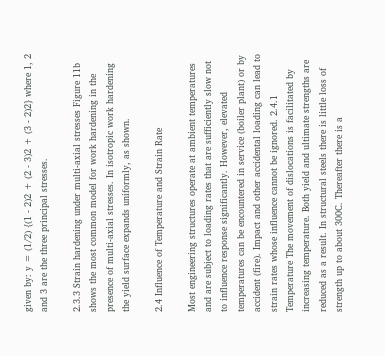given by: y = (1/2) {(1 - 2)2 + (2 - 3)2 + (3 - 2)2} where 1, 2 and 3 are the three principal stresses.

2.3.3 Strain hardening under multi-axial stresses Figure 11b shows the most common model for work hardening in the presence of multi-axial stresses. In isotropic work hardening the yield surface expands uniformly, as shown.

2.4 Influence of Temperature and Strain Rate

Most engineering structures operate at ambient temperatures and are subject to loading rates that are sufficiently slow not to influence response significantly. However, elevated temperatures can be encountered in service (boiler plant) or by accident (fire). Impact and other accidental loading can lead to strain rates whose influence cannot be ignored. 2.4.1 Temperature The movement of dislocations is facilitated by increasing temperature. Both yield and ultimate strengths are reduced as a result. In structural steels there is little loss of strength up to about 300C. Thereafter there is a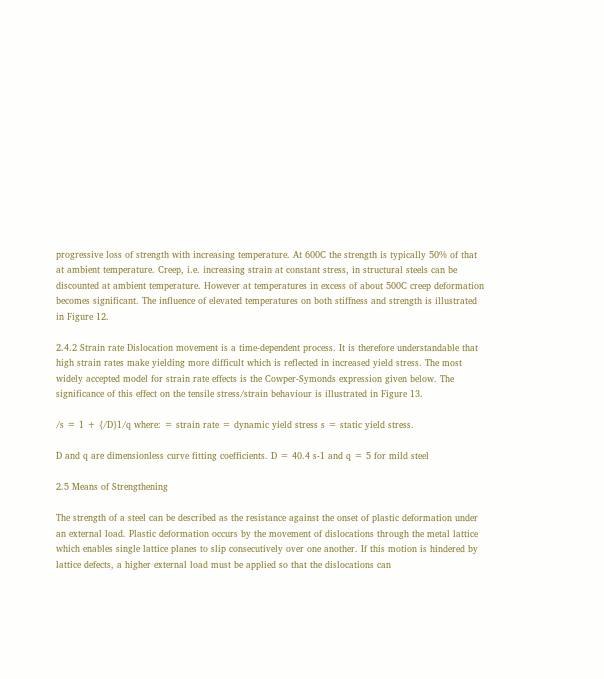progressive loss of strength with increasing temperature. At 600C the strength is typically 50% of that at ambient temperature. Creep, i.e. increasing strain at constant stress, in structural steels can be discounted at ambient temperature. However at temperatures in excess of about 500C creep deformation becomes significant. The influence of elevated temperatures on both stiffness and strength is illustrated in Figure 12.

2.4.2 Strain rate Dislocation movement is a time-dependent process. It is therefore understandable that high strain rates make yielding more difficult which is reflected in increased yield stress. The most widely accepted model for strain rate effects is the Cowper-Symonds expression given below. The significance of this effect on the tensile stress/strain behaviour is illustrated in Figure 13.

/s = 1 + {/D}1/q where: = strain rate = dynamic yield stress s = static yield stress.

D and q are dimensionless curve fitting coefficients. D = 40.4 s-1 and q = 5 for mild steel

2.5 Means of Strengthening

The strength of a steel can be described as the resistance against the onset of plastic deformation under an external load. Plastic deformation occurs by the movement of dislocations through the metal lattice which enables single lattice planes to slip consecutively over one another. If this motion is hindered by lattice defects, a higher external load must be applied so that the dislocations can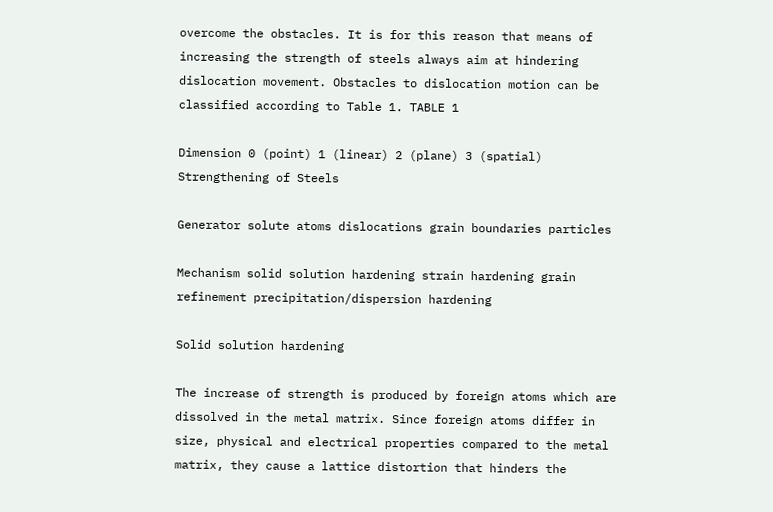overcome the obstacles. It is for this reason that means of increasing the strength of steels always aim at hindering dislocation movement. Obstacles to dislocation motion can be classified according to Table 1. TABLE 1

Dimension 0 (point) 1 (linear) 2 (plane) 3 (spatial) Strengthening of Steels

Generator solute atoms dislocations grain boundaries particles

Mechanism solid solution hardening strain hardening grain refinement precipitation/dispersion hardening

Solid solution hardening

The increase of strength is produced by foreign atoms which are dissolved in the metal matrix. Since foreign atoms differ in size, physical and electrical properties compared to the metal matrix, they cause a lattice distortion that hinders the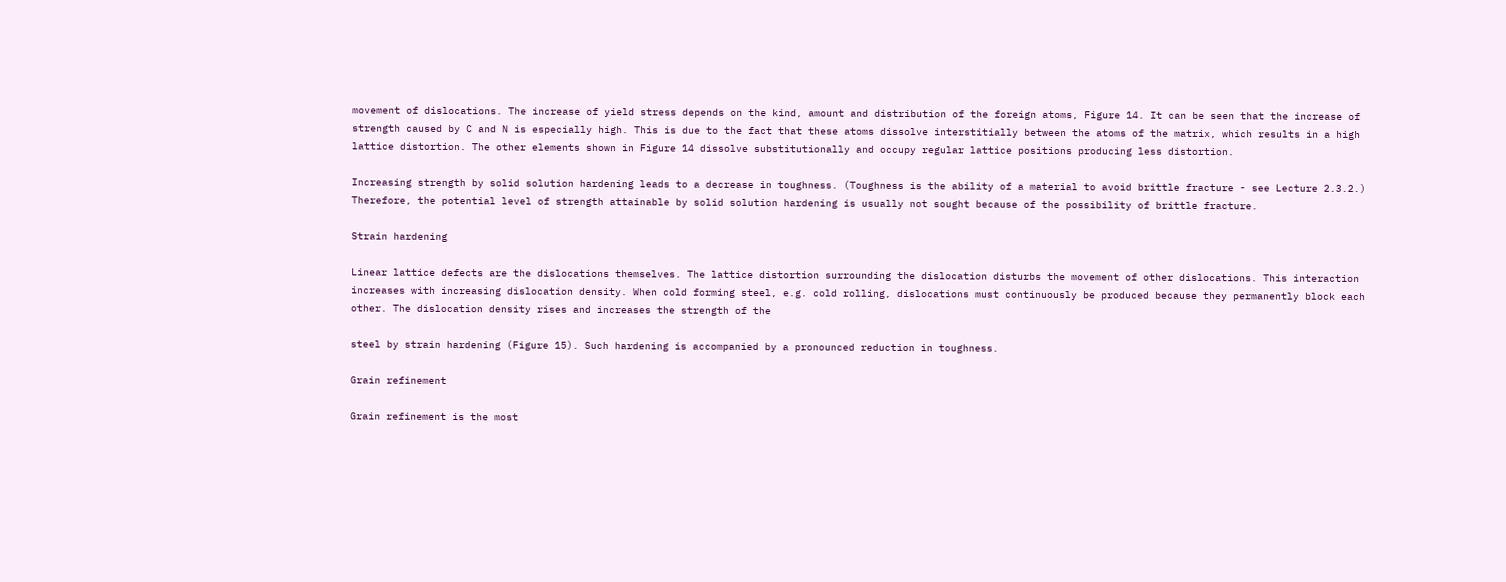movement of dislocations. The increase of yield stress depends on the kind, amount and distribution of the foreign atoms, Figure 14. It can be seen that the increase of strength caused by C and N is especially high. This is due to the fact that these atoms dissolve interstitially between the atoms of the matrix, which results in a high lattice distortion. The other elements shown in Figure 14 dissolve substitutionally and occupy regular lattice positions producing less distortion.

Increasing strength by solid solution hardening leads to a decrease in toughness. (Toughness is the ability of a material to avoid brittle fracture - see Lecture 2.3.2.) Therefore, the potential level of strength attainable by solid solution hardening is usually not sought because of the possibility of brittle fracture.

Strain hardening

Linear lattice defects are the dislocations themselves. The lattice distortion surrounding the dislocation disturbs the movement of other dislocations. This interaction increases with increasing dislocation density. When cold forming steel, e.g. cold rolling, dislocations must continuously be produced because they permanently block each other. The dislocation density rises and increases the strength of the

steel by strain hardening (Figure 15). Such hardening is accompanied by a pronounced reduction in toughness.

Grain refinement

Grain refinement is the most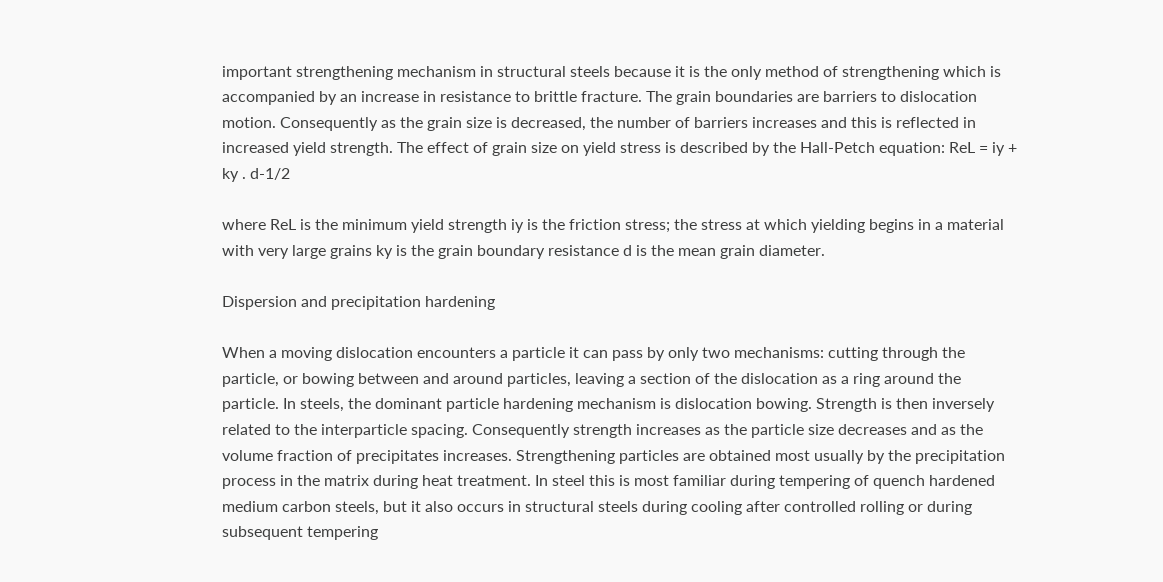important strengthening mechanism in structural steels because it is the only method of strengthening which is accompanied by an increase in resistance to brittle fracture. The grain boundaries are barriers to dislocation motion. Consequently as the grain size is decreased, the number of barriers increases and this is reflected in increased yield strength. The effect of grain size on yield stress is described by the Hall-Petch equation: ReL = iy + ky . d-1/2

where ReL is the minimum yield strength iy is the friction stress; the stress at which yielding begins in a material with very large grains ky is the grain boundary resistance d is the mean grain diameter.

Dispersion and precipitation hardening

When a moving dislocation encounters a particle it can pass by only two mechanisms: cutting through the particle, or bowing between and around particles, leaving a section of the dislocation as a ring around the particle. In steels, the dominant particle hardening mechanism is dislocation bowing. Strength is then inversely related to the interparticle spacing. Consequently strength increases as the particle size decreases and as the volume fraction of precipitates increases. Strengthening particles are obtained most usually by the precipitation process in the matrix during heat treatment. In steel this is most familiar during tempering of quench hardened medium carbon steels, but it also occurs in structural steels during cooling after controlled rolling or during subsequent tempering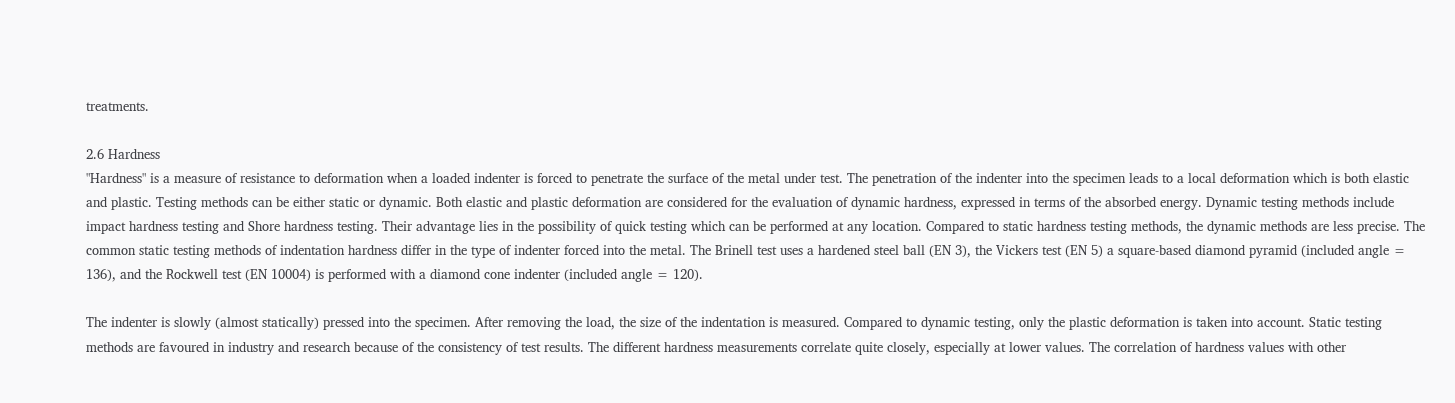treatments.

2.6 Hardness
"Hardness" is a measure of resistance to deformation when a loaded indenter is forced to penetrate the surface of the metal under test. The penetration of the indenter into the specimen leads to a local deformation which is both elastic and plastic. Testing methods can be either static or dynamic. Both elastic and plastic deformation are considered for the evaluation of dynamic hardness, expressed in terms of the absorbed energy. Dynamic testing methods include impact hardness testing and Shore hardness testing. Their advantage lies in the possibility of quick testing which can be performed at any location. Compared to static hardness testing methods, the dynamic methods are less precise. The common static testing methods of indentation hardness differ in the type of indenter forced into the metal. The Brinell test uses a hardened steel ball (EN 3), the Vickers test (EN 5) a square-based diamond pyramid (included angle = 136), and the Rockwell test (EN 10004) is performed with a diamond cone indenter (included angle = 120).

The indenter is slowly (almost statically) pressed into the specimen. After removing the load, the size of the indentation is measured. Compared to dynamic testing, only the plastic deformation is taken into account. Static testing methods are favoured in industry and research because of the consistency of test results. The different hardness measurements correlate quite closely, especially at lower values. The correlation of hardness values with other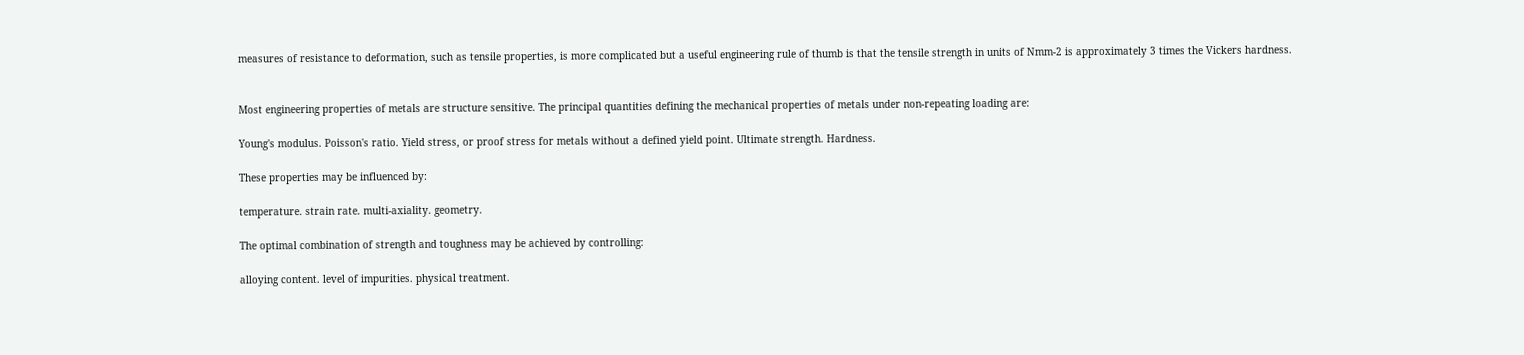measures of resistance to deformation, such as tensile properties, is more complicated but a useful engineering rule of thumb is that the tensile strength in units of Nmm-2 is approximately 3 times the Vickers hardness.


Most engineering properties of metals are structure sensitive. The principal quantities defining the mechanical properties of metals under non-repeating loading are:

Young's modulus. Poisson's ratio. Yield stress, or proof stress for metals without a defined yield point. Ultimate strength. Hardness.

These properties may be influenced by:

temperature. strain rate. multi-axiality. geometry.

The optimal combination of strength and toughness may be achieved by controlling:

alloying content. level of impurities. physical treatment.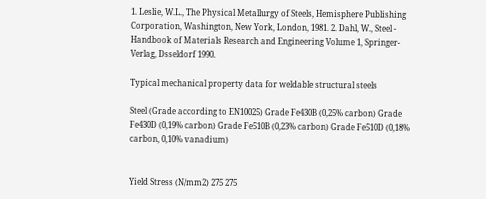1. Leslie, W.L., The Physical Metallurgy of Steels, Hemisphere Publishing Corporation, Washington, New York, London, 1981. 2. Dahl, W., Steel - Handbook of Materials Research and Engineering Volume 1, Springer-Verlag, Dsseldorf 1990.

Typical mechanical property data for weldable structural steels

Steel (Grade according to EN10025) Grade Fe430B (0,25% carbon) Grade Fe430D (0,19% carbon) Grade Fe510B (0,23% carbon) Grade Fe510D (0,18% carbon, 0,10% vanadium)


Yield Stress (N/mm2) 275 275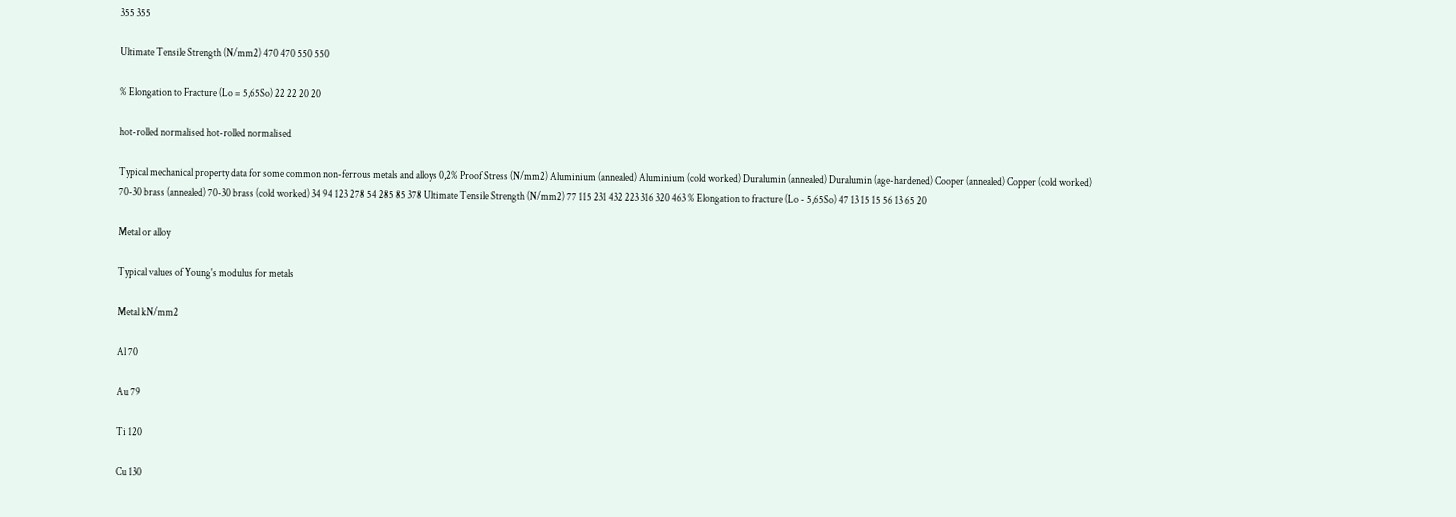355 355

Ultimate Tensile Strength (N/mm2) 470 470 550 550

% Elongation to Fracture (Lo = 5,65So) 22 22 20 20

hot-rolled normalised hot-rolled normalised

Typical mechanical property data for some common non-ferrous metals and alloys 0,2% Proof Stress (N/mm2) Aluminium (annealed) Aluminium (cold worked) Duralumin (annealed) Duralumin (age-hardened) Cooper (annealed) Copper (cold worked) 70-30 brass (annealed) 70-30 brass (cold worked) 34 94 123 278 54 285 85 378 Ultimate Tensile Strength (N/mm2) 77 115 231 432 223 316 320 463 % Elongation to fracture (Lo - 5,65So) 47 13 15 15 56 13 65 20

Metal or alloy

Typical values of Young's modulus for metals

Metal kN/mm2

Al 70

Au 79

Ti 120

Cu 130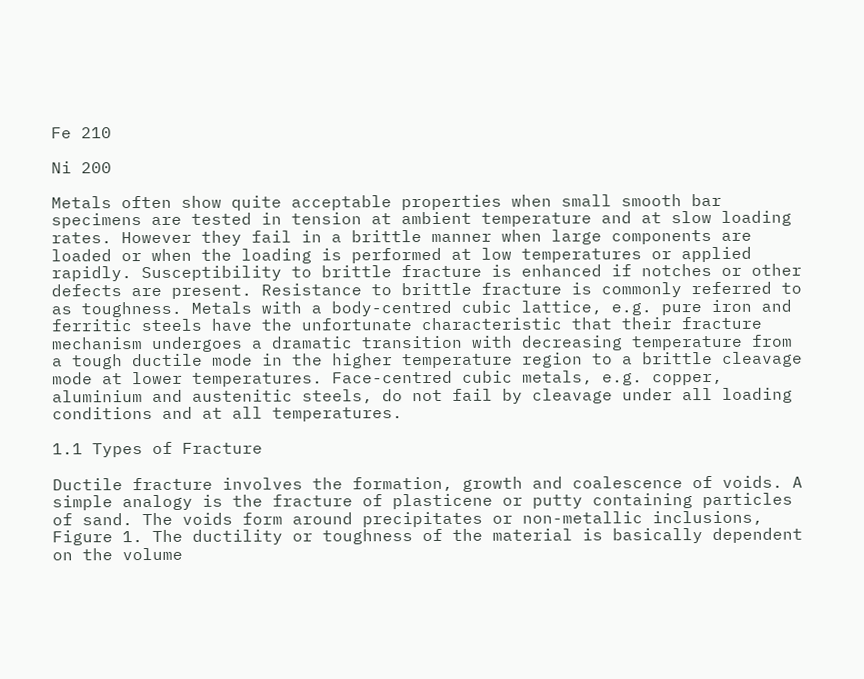Fe 210

Ni 200

Metals often show quite acceptable properties when small smooth bar specimens are tested in tension at ambient temperature and at slow loading rates. However they fail in a brittle manner when large components are loaded or when the loading is performed at low temperatures or applied rapidly. Susceptibility to brittle fracture is enhanced if notches or other defects are present. Resistance to brittle fracture is commonly referred to as toughness. Metals with a body-centred cubic lattice, e.g. pure iron and ferritic steels have the unfortunate characteristic that their fracture mechanism undergoes a dramatic transition with decreasing temperature from a tough ductile mode in the higher temperature region to a brittle cleavage mode at lower temperatures. Face-centred cubic metals, e.g. copper, aluminium and austenitic steels, do not fail by cleavage under all loading conditions and at all temperatures.

1.1 Types of Fracture

Ductile fracture involves the formation, growth and coalescence of voids. A simple analogy is the fracture of plasticene or putty containing particles of sand. The voids form around precipitates or non-metallic inclusions, Figure 1. The ductility or toughness of the material is basically dependent on the volume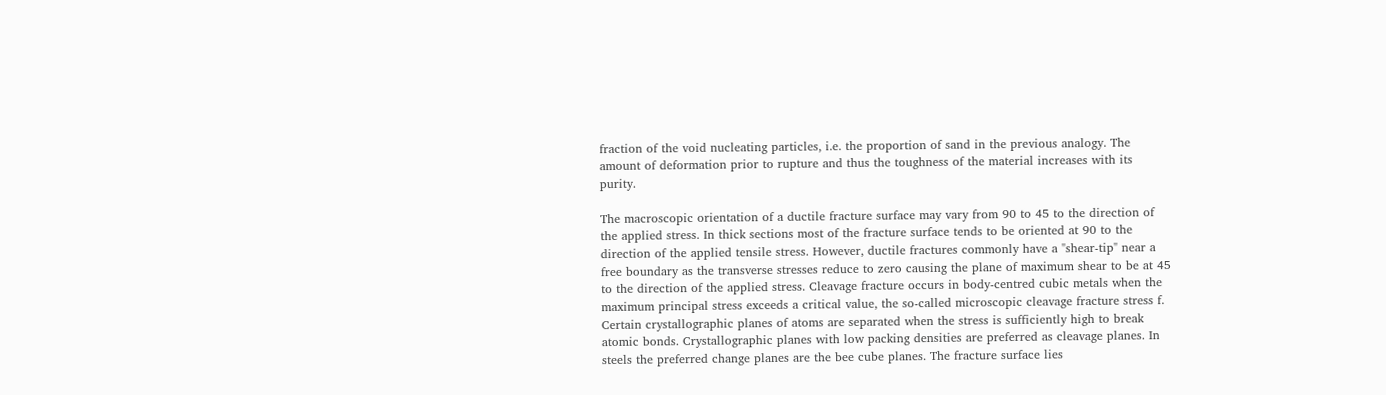fraction of the void nucleating particles, i.e. the proportion of sand in the previous analogy. The amount of deformation prior to rupture and thus the toughness of the material increases with its purity.

The macroscopic orientation of a ductile fracture surface may vary from 90 to 45 to the direction of the applied stress. In thick sections most of the fracture surface tends to be oriented at 90 to the direction of the applied tensile stress. However, ductile fractures commonly have a "shear-tip" near a free boundary as the transverse stresses reduce to zero causing the plane of maximum shear to be at 45 to the direction of the applied stress. Cleavage fracture occurs in body-centred cubic metals when the maximum principal stress exceeds a critical value, the so-called microscopic cleavage fracture stress f. Certain crystallographic planes of atoms are separated when the stress is sufficiently high to break atomic bonds. Crystallographic planes with low packing densities are preferred as cleavage planes. In steels the preferred change planes are the bee cube planes. The fracture surface lies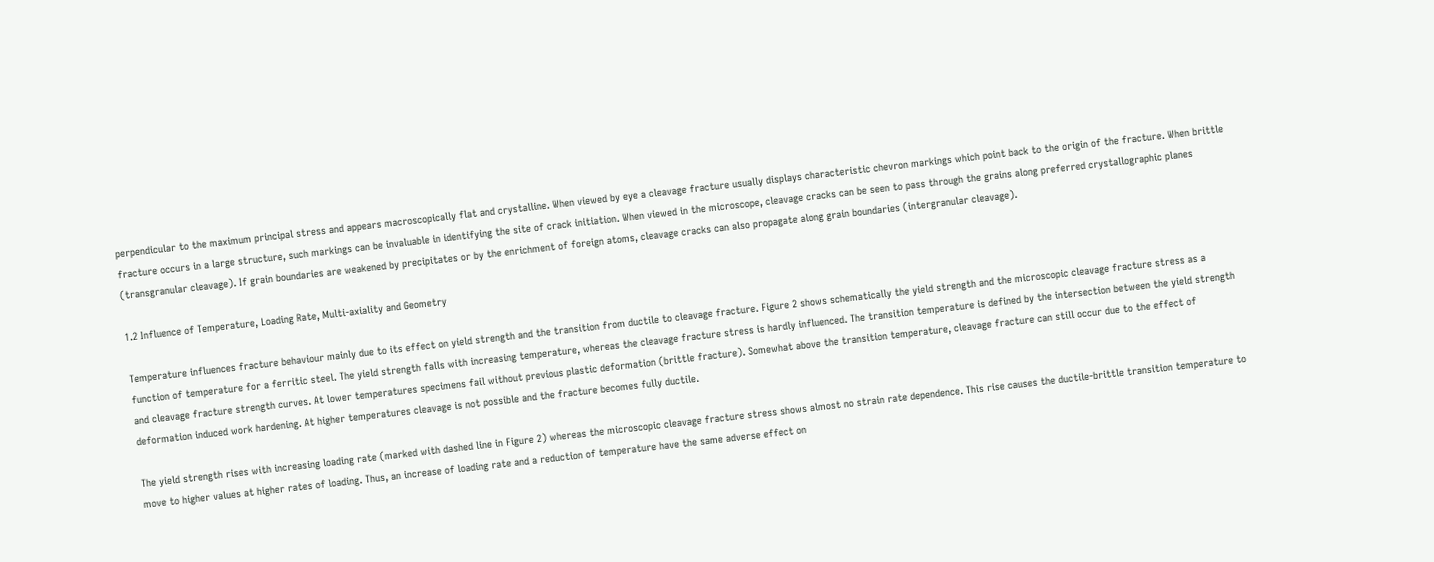perpendicular to the maximum principal stress and appears macroscopically flat and crystalline. When viewed by eye a cleavage fracture usually displays characteristic chevron markings which point back to the origin of the fracture. When brittle fracture occurs in a large structure, such markings can be invaluable in identifying the site of crack initiation. When viewed in the microscope, cleavage cracks can be seen to pass through the grains along preferred crystallographic planes (transgranular cleavage). If grain boundaries are weakened by precipitates or by the enrichment of foreign atoms, cleavage cracks can also propagate along grain boundaries (intergranular cleavage).

1.2 Influence of Temperature, Loading Rate, Multi-axiality and Geometry

Temperature influences fracture behaviour mainly due to its effect on yield strength and the transition from ductile to cleavage fracture. Figure 2 shows schematically the yield strength and the microscopic cleavage fracture stress as a function of temperature for a ferritic steel. The yield strength falls with increasing temperature, whereas the cleavage fracture stress is hardly influenced. The transition temperature is defined by the intersection between the yield strength and cleavage fracture strength curves. At lower temperatures specimens fail without previous plastic deformation (brittle fracture). Somewhat above the transition temperature, cleavage fracture can still occur due to the effect of deformation induced work hardening. At higher temperatures cleavage is not possible and the fracture becomes fully ductile.

The yield strength rises with increasing loading rate (marked with dashed line in Figure 2) whereas the microscopic cleavage fracture stress shows almost no strain rate dependence. This rise causes the ductile-brittle transition temperature to move to higher values at higher rates of loading. Thus, an increase of loading rate and a reduction of temperature have the same adverse effect on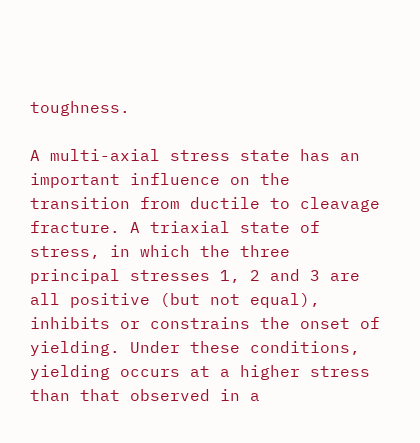toughness.

A multi-axial stress state has an important influence on the transition from ductile to cleavage fracture. A triaxial state of stress, in which the three principal stresses 1, 2 and 3 are all positive (but not equal), inhibits or constrains the onset of yielding. Under these conditions, yielding occurs at a higher stress than that observed in a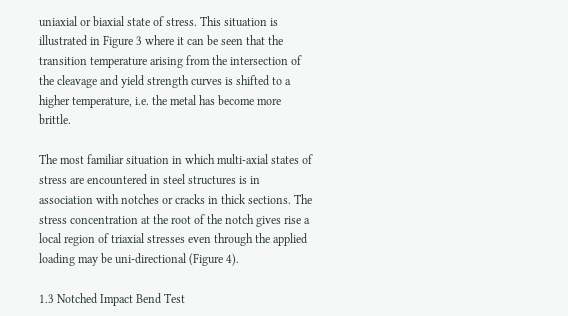uniaxial or biaxial state of stress. This situation is illustrated in Figure 3 where it can be seen that the transition temperature arising from the intersection of the cleavage and yield strength curves is shifted to a higher temperature, i.e. the metal has become more brittle.

The most familiar situation in which multi-axial states of stress are encountered in steel structures is in association with notches or cracks in thick sections. The stress concentration at the root of the notch gives rise a local region of triaxial stresses even through the applied loading may be uni-directional (Figure 4).

1.3 Notched Impact Bend Test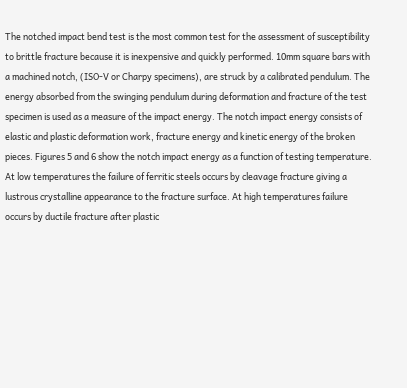The notched impact bend test is the most common test for the assessment of susceptibility to brittle fracture because it is inexpensive and quickly performed. 10mm square bars with a machined notch, (ISO-V or Charpy specimens), are struck by a calibrated pendulum. The energy absorbed from the swinging pendulum during deformation and fracture of the test specimen is used as a measure of the impact energy. The notch impact energy consists of elastic and plastic deformation work, fracture energy and kinetic energy of the broken pieces. Figures 5 and 6 show the notch impact energy as a function of testing temperature. At low temperatures the failure of ferritic steels occurs by cleavage fracture giving a lustrous crystalline appearance to the fracture surface. At high temperatures failure occurs by ductile fracture after plastic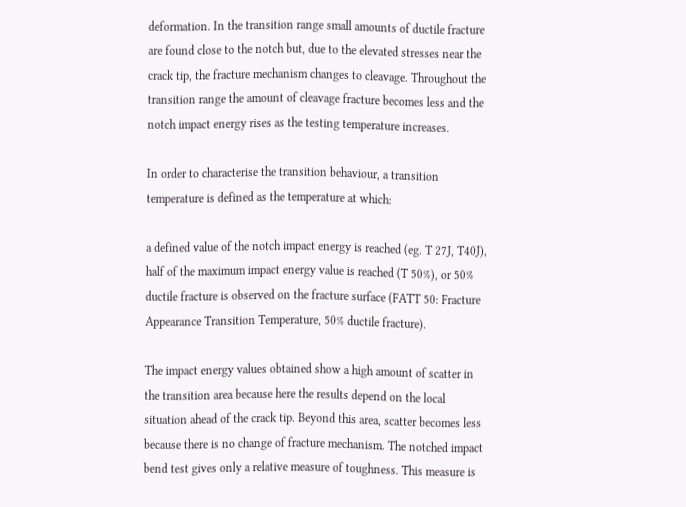deformation. In the transition range small amounts of ductile fracture are found close to the notch but, due to the elevated stresses near the crack tip, the fracture mechanism changes to cleavage. Throughout the transition range the amount of cleavage fracture becomes less and the notch impact energy rises as the testing temperature increases.

In order to characterise the transition behaviour, a transition temperature is defined as the temperature at which:

a defined value of the notch impact energy is reached (eg. T 27J, T40J), half of the maximum impact energy value is reached (T 50%), or 50% ductile fracture is observed on the fracture surface (FATT 50: Fracture Appearance Transition Temperature, 50% ductile fracture).

The impact energy values obtained show a high amount of scatter in the transition area because here the results depend on the local situation ahead of the crack tip. Beyond this area, scatter becomes less because there is no change of fracture mechanism. The notched impact bend test gives only a relative measure of toughness. This measure is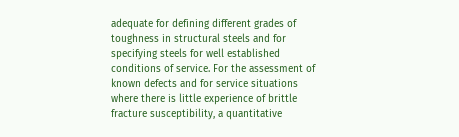adequate for defining different grades of toughness in structural steels and for specifying steels for well established conditions of service. For the assessment of known defects and for service situations where there is little experience of brittle fracture susceptibility, a quantitative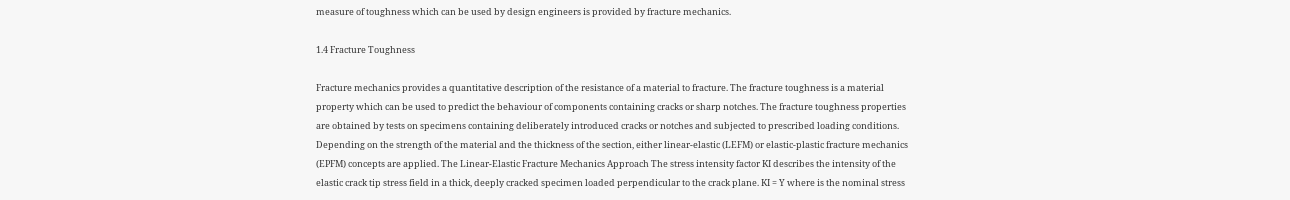measure of toughness which can be used by design engineers is provided by fracture mechanics.

1.4 Fracture Toughness

Fracture mechanics provides a quantitative description of the resistance of a material to fracture. The fracture toughness is a material property which can be used to predict the behaviour of components containing cracks or sharp notches. The fracture toughness properties are obtained by tests on specimens containing deliberately introduced cracks or notches and subjected to prescribed loading conditions. Depending on the strength of the material and the thickness of the section, either linear-elastic (LEFM) or elastic-plastic fracture mechanics (EPFM) concepts are applied. The Linear-Elastic Fracture Mechanics Approach The stress intensity factor KI describes the intensity of the elastic crack tip stress field in a thick, deeply cracked specimen loaded perpendicular to the crack plane. KI = Y where is the nominal stress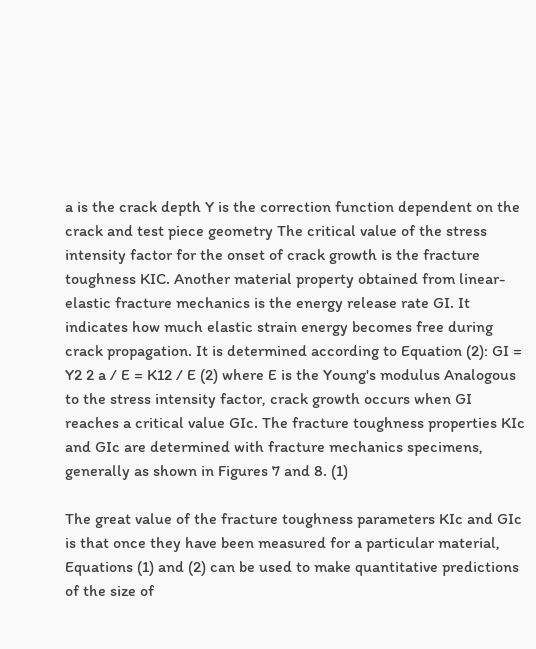a is the crack depth Y is the correction function dependent on the crack and test piece geometry The critical value of the stress intensity factor for the onset of crack growth is the fracture toughness KIC. Another material property obtained from linear-elastic fracture mechanics is the energy release rate GI. It indicates how much elastic strain energy becomes free during crack propagation. It is determined according to Equation (2): GI = Y2 2 a / E = K12 / E (2) where E is the Young's modulus Analogous to the stress intensity factor, crack growth occurs when GI reaches a critical value GIc. The fracture toughness properties KIc and GIc are determined with fracture mechanics specimens, generally as shown in Figures 7 and 8. (1)

The great value of the fracture toughness parameters KIc and GIc is that once they have been measured for a particular material, Equations (1) and (2) can be used to make quantitative predictions of the size of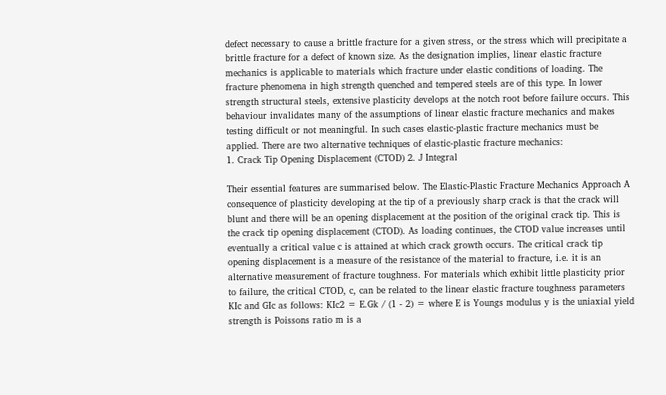defect necessary to cause a brittle fracture for a given stress, or the stress which will precipitate a brittle fracture for a defect of known size. As the designation implies, linear elastic fracture mechanics is applicable to materials which fracture under elastic conditions of loading. The fracture phenomena in high strength quenched and tempered steels are of this type. In lower strength structural steels, extensive plasticity develops at the notch root before failure occurs. This behaviour invalidates many of the assumptions of linear elastic fracture mechanics and makes testing difficult or not meaningful. In such cases elastic-plastic fracture mechanics must be applied. There are two alternative techniques of elastic-plastic fracture mechanics:
1. Crack Tip Opening Displacement (CTOD) 2. J Integral

Their essential features are summarised below. The Elastic-Plastic Fracture Mechanics Approach A consequence of plasticity developing at the tip of a previously sharp crack is that the crack will blunt and there will be an opening displacement at the position of the original crack tip. This is the crack tip opening displacement (CTOD). As loading continues, the CTOD value increases until eventually a critical value c is attained at which crack growth occurs. The critical crack tip opening displacement is a measure of the resistance of the material to fracture, i.e. it is an alternative measurement of fracture toughness. For materials which exhibit little plasticity prior to failure, the critical CTOD, c, can be related to the linear elastic fracture toughness parameters KIc and GIc as follows: KIc2 = E.Gk / (1 - 2) = where E is Youngs modulus y is the uniaxial yield strength is Poissons ratio m is a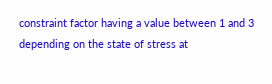constraint factor having a value between 1 and 3 depending on the state of stress at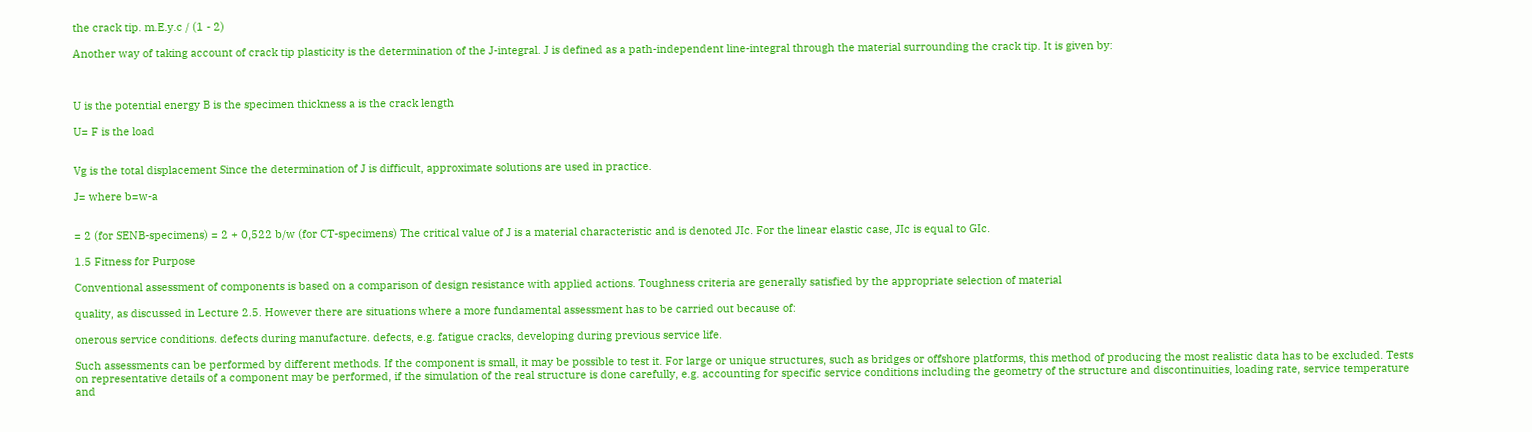the crack tip. m.E.y.c / (1 - 2)

Another way of taking account of crack tip plasticity is the determination of the J-integral. J is defined as a path-independent line-integral through the material surrounding the crack tip. It is given by:



U is the potential energy B is the specimen thickness a is the crack length

U= F is the load


Vg is the total displacement Since the determination of J is difficult, approximate solutions are used in practice.

J= where b=w-a


= 2 (for SENB-specimens) = 2 + 0,522 b/w (for CT-specimens) The critical value of J is a material characteristic and is denoted JIc. For the linear elastic case, JIc is equal to GIc.

1.5 Fitness for Purpose

Conventional assessment of components is based on a comparison of design resistance with applied actions. Toughness criteria are generally satisfied by the appropriate selection of material

quality, as discussed in Lecture 2.5. However there are situations where a more fundamental assessment has to be carried out because of:

onerous service conditions. defects during manufacture. defects, e.g. fatigue cracks, developing during previous service life.

Such assessments can be performed by different methods. If the component is small, it may be possible to test it. For large or unique structures, such as bridges or offshore platforms, this method of producing the most realistic data has to be excluded. Tests on representative details of a component may be performed, if the simulation of the real structure is done carefully, e.g. accounting for specific service conditions including the geometry of the structure and discontinuities, loading rate, service temperature and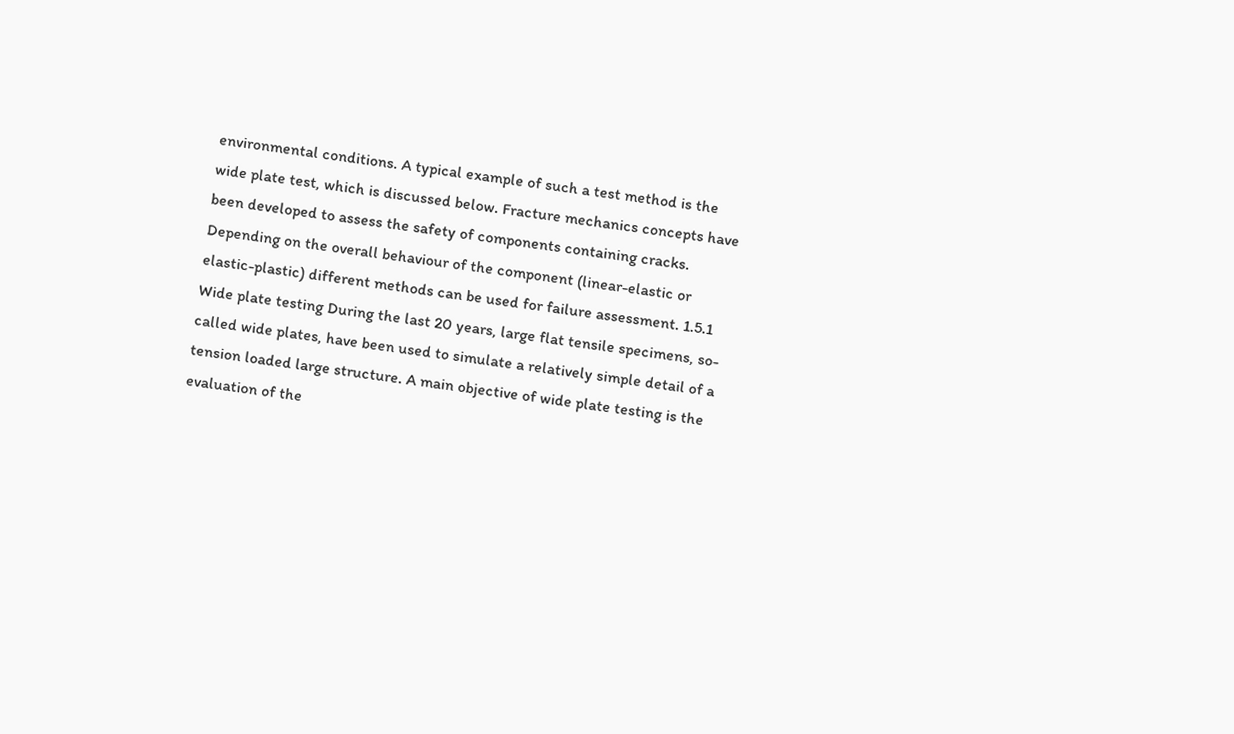environmental conditions. A typical example of such a test method is the wide plate test, which is discussed below. Fracture mechanics concepts have been developed to assess the safety of components containing cracks. Depending on the overall behaviour of the component (linear-elastic or elastic-plastic) different methods can be used for failure assessment. 1.5.1 Wide plate testing During the last 20 years, large flat tensile specimens, so-called wide plates, have been used to simulate a relatively simple detail of a tension loaded large structure. A main objective of wide plate testing is the evaluation of the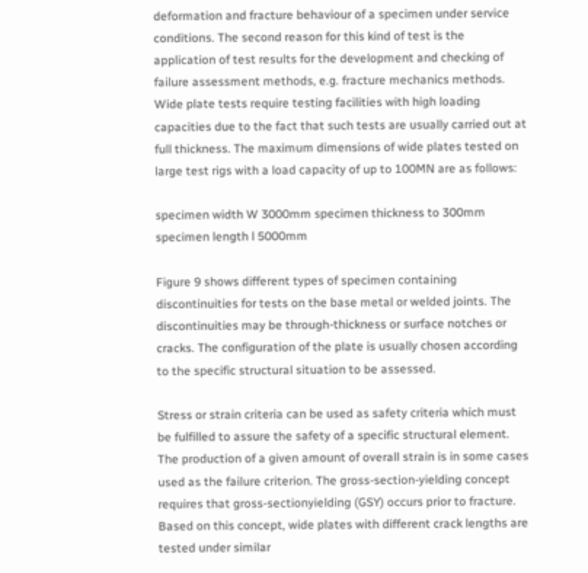deformation and fracture behaviour of a specimen under service conditions. The second reason for this kind of test is the application of test results for the development and checking of failure assessment methods, e.g. fracture mechanics methods. Wide plate tests require testing facilities with high loading capacities due to the fact that such tests are usually carried out at full thickness. The maximum dimensions of wide plates tested on large test rigs with a load capacity of up to 100MN are as follows:

specimen width W 3000mm specimen thickness to 300mm specimen length l 5000mm

Figure 9 shows different types of specimen containing discontinuities for tests on the base metal or welded joints. The discontinuities may be through-thickness or surface notches or cracks. The configuration of the plate is usually chosen according to the specific structural situation to be assessed.

Stress or strain criteria can be used as safety criteria which must be fulfilled to assure the safety of a specific structural element. The production of a given amount of overall strain is in some cases used as the failure criterion. The gross-section-yielding concept requires that gross-sectionyielding (GSY) occurs prior to fracture. Based on this concept, wide plates with different crack lengths are tested under similar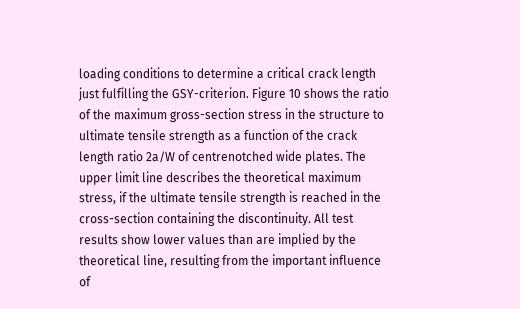loading conditions to determine a critical crack length just fulfilling the GSY-criterion. Figure 10 shows the ratio of the maximum gross-section stress in the structure to ultimate tensile strength as a function of the crack length ratio 2a/W of centrenotched wide plates. The upper limit line describes the theoretical maximum stress, if the ultimate tensile strength is reached in the cross-section containing the discontinuity. All test results show lower values than are implied by the theoretical line, resulting from the important influence of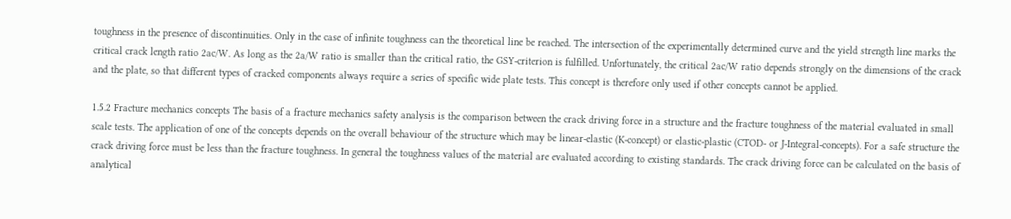toughness in the presence of discontinuities. Only in the case of infinite toughness can the theoretical line be reached. The intersection of the experimentally determined curve and the yield strength line marks the critical crack length ratio 2ac/W. As long as the 2a/W ratio is smaller than the critical ratio, the GSY-criterion is fulfilled. Unfortunately, the critical 2ac/W ratio depends strongly on the dimensions of the crack and the plate, so that different types of cracked components always require a series of specific wide plate tests. This concept is therefore only used if other concepts cannot be applied.

1.5.2 Fracture mechanics concepts The basis of a fracture mechanics safety analysis is the comparison between the crack driving force in a structure and the fracture toughness of the material evaluated in small scale tests. The application of one of the concepts depends on the overall behaviour of the structure which may be linear-elastic (K-concept) or elastic-plastic (CTOD- or J-Integral-concepts). For a safe structure the crack driving force must be less than the fracture toughness. In general the toughness values of the material are evaluated according to existing standards. The crack driving force can be calculated on the basis of analytical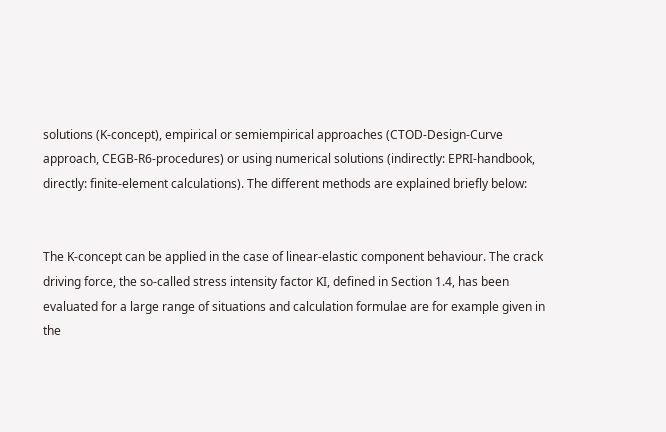solutions (K-concept), empirical or semiempirical approaches (CTOD-Design-Curve approach, CEGB-R6-procedures) or using numerical solutions (indirectly: EPRI-handbook, directly: finite-element calculations). The different methods are explained briefly below:


The K-concept can be applied in the case of linear-elastic component behaviour. The crack driving force, the so-called stress intensity factor KI, defined in Section 1.4, has been evaluated for a large range of situations and calculation formulae are for example given in the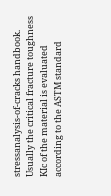stressanalysis-of-cracks handbook. Usually the critical fracture toughness KIc of the material is evaluated according to the ASTM standard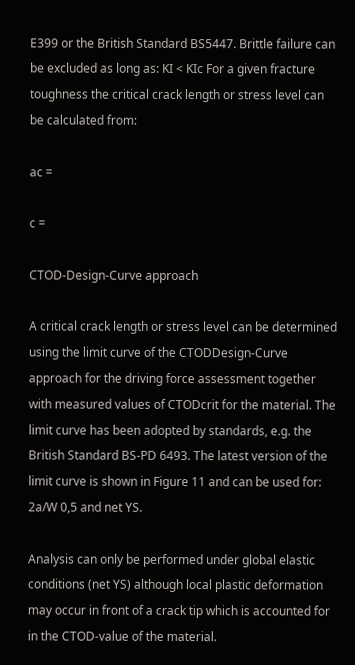E399 or the British Standard BS5447. Brittle failure can be excluded as long as: KI < KIc For a given fracture toughness the critical crack length or stress level can be calculated from:

ac =

c =

CTOD-Design-Curve approach

A critical crack length or stress level can be determined using the limit curve of the CTODDesign-Curve approach for the driving force assessment together with measured values of CTODcrit for the material. The limit curve has been adopted by standards, e.g. the British Standard BS-PD 6493. The latest version of the limit curve is shown in Figure 11 and can be used for: 2a/W 0,5 and net YS.

Analysis can only be performed under global elastic conditions (net YS) although local plastic deformation may occur in front of a crack tip which is accounted for in the CTOD-value of the material.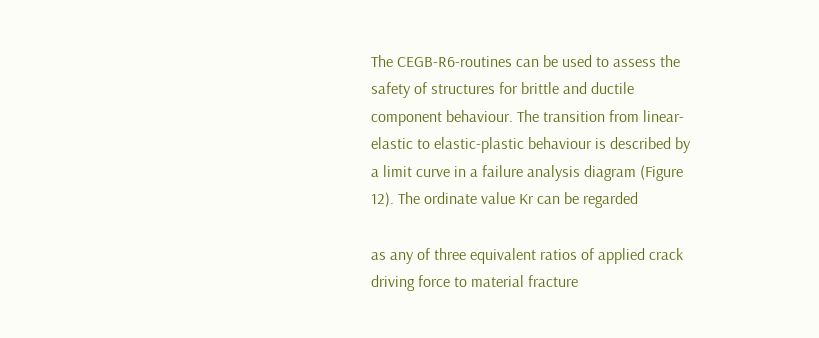The CEGB-R6-routines can be used to assess the safety of structures for brittle and ductile component behaviour. The transition from linear-elastic to elastic-plastic behaviour is described by a limit curve in a failure analysis diagram (Figure 12). The ordinate value Kr can be regarded

as any of three equivalent ratios of applied crack driving force to material fracture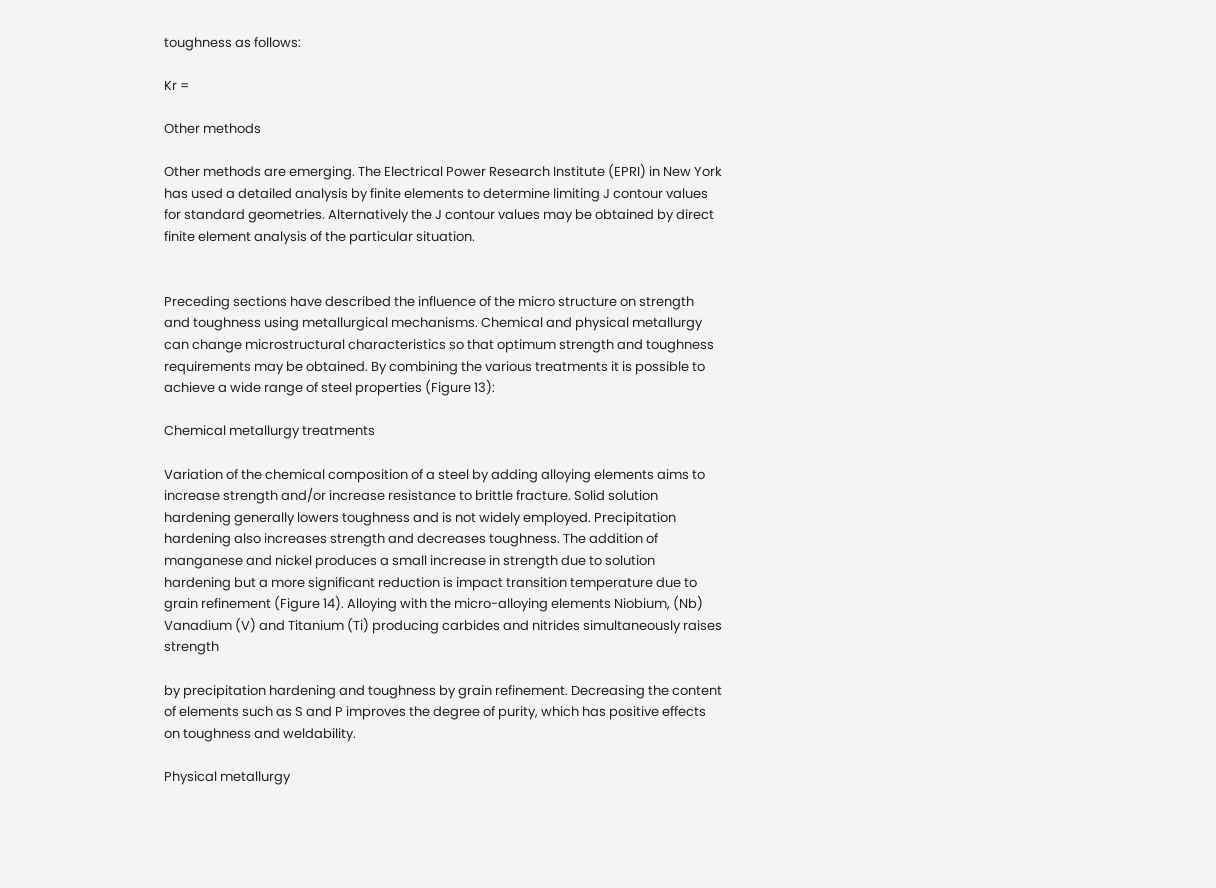toughness as follows:

Kr =

Other methods

Other methods are emerging. The Electrical Power Research Institute (EPRI) in New York has used a detailed analysis by finite elements to determine limiting J contour values for standard geometries. Alternatively the J contour values may be obtained by direct finite element analysis of the particular situation.


Preceding sections have described the influence of the micro structure on strength and toughness using metallurgical mechanisms. Chemical and physical metallurgy can change microstructural characteristics so that optimum strength and toughness requirements may be obtained. By combining the various treatments it is possible to achieve a wide range of steel properties (Figure 13):

Chemical metallurgy treatments

Variation of the chemical composition of a steel by adding alloying elements aims to increase strength and/or increase resistance to brittle fracture. Solid solution hardening generally lowers toughness and is not widely employed. Precipitation hardening also increases strength and decreases toughness. The addition of manganese and nickel produces a small increase in strength due to solution hardening but a more significant reduction is impact transition temperature due to grain refinement (Figure 14). Alloying with the micro-alloying elements Niobium, (Nb) Vanadium (V) and Titanium (Ti) producing carbides and nitrides simultaneously raises strength

by precipitation hardening and toughness by grain refinement. Decreasing the content of elements such as S and P improves the degree of purity, which has positive effects on toughness and weldability.

Physical metallurgy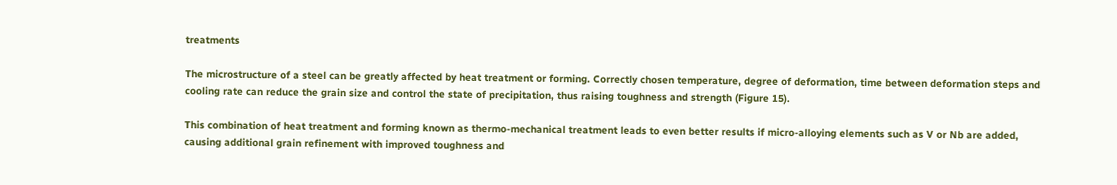treatments

The microstructure of a steel can be greatly affected by heat treatment or forming. Correctly chosen temperature, degree of deformation, time between deformation steps and cooling rate can reduce the grain size and control the state of precipitation, thus raising toughness and strength (Figure 15).

This combination of heat treatment and forming known as thermo-mechanical treatment leads to even better results if micro-alloying elements such as V or Nb are added, causing additional grain refinement with improved toughness and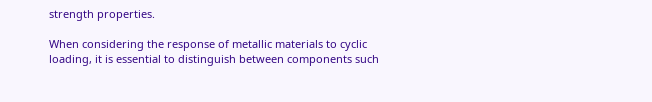strength properties.

When considering the response of metallic materials to cyclic loading, it is essential to distinguish between components such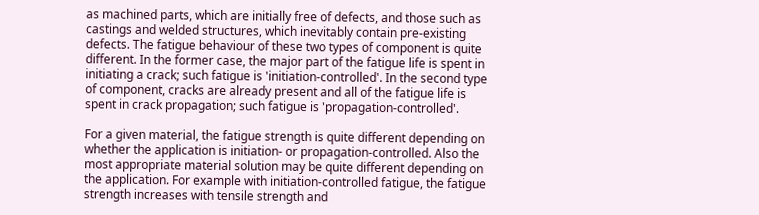as machined parts, which are initially free of defects, and those such as castings and welded structures, which inevitably contain pre-existing defects. The fatigue behaviour of these two types of component is quite different. In the former case, the major part of the fatigue life is spent in initiating a crack; such fatigue is 'initiation-controlled'. In the second type of component, cracks are already present and all of the fatigue life is spent in crack propagation; such fatigue is 'propagation-controlled'.

For a given material, the fatigue strength is quite different depending on whether the application is initiation- or propagation-controlled. Also the most appropriate material solution may be quite different depending on the application. For example with initiation-controlled fatigue, the fatigue strength increases with tensile strength and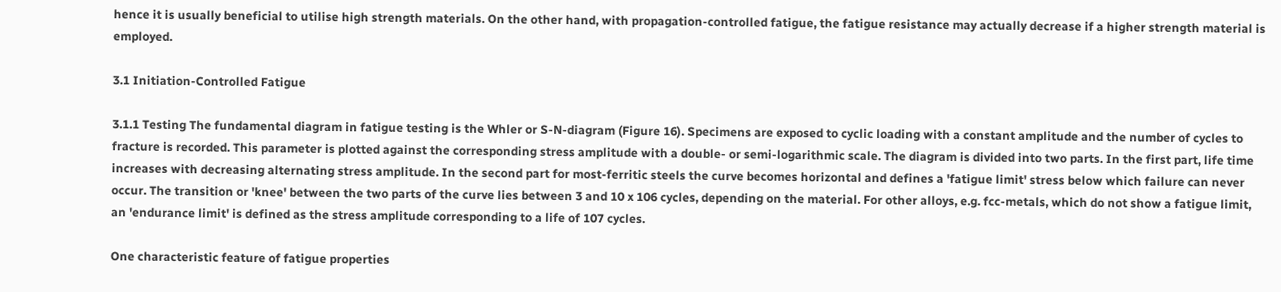hence it is usually beneficial to utilise high strength materials. On the other hand, with propagation-controlled fatigue, the fatigue resistance may actually decrease if a higher strength material is employed.

3.1 Initiation-Controlled Fatigue

3.1.1 Testing The fundamental diagram in fatigue testing is the Whler or S-N-diagram (Figure 16). Specimens are exposed to cyclic loading with a constant amplitude and the number of cycles to fracture is recorded. This parameter is plotted against the corresponding stress amplitude with a double- or semi-logarithmic scale. The diagram is divided into two parts. In the first part, life time increases with decreasing alternating stress amplitude. In the second part for most-ferritic steels the curve becomes horizontal and defines a 'fatigue limit' stress below which failure can never occur. The transition or 'knee' between the two parts of the curve lies between 3 and 10 x 106 cycles, depending on the material. For other alloys, e.g. fcc-metals, which do not show a fatigue limit, an 'endurance limit' is defined as the stress amplitude corresponding to a life of 107 cycles.

One characteristic feature of fatigue properties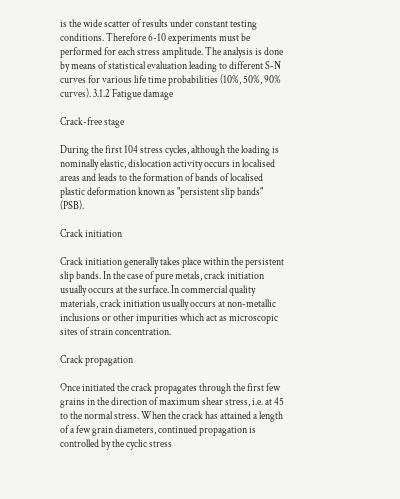is the wide scatter of results under constant testing conditions. Therefore 6-10 experiments must be performed for each stress amplitude. The analysis is done by means of statistical evaluation leading to different S-N curves for various life time probabilities (10%, 50%, 90% curves). 3.1.2 Fatigue damage

Crack-free stage

During the first 104 stress cycles, although the loading is nominally elastic, dislocation activity occurs in localised areas and leads to the formation of bands of localised plastic deformation known as "persistent slip bands" (PSB).

Crack initiation

Crack initiation generally takes place within the persistent slip bands. In the case of pure metals, crack initiation usually occurs at the surface. In commercial quality materials, crack initiation usually occurs at non-metallic inclusions or other impurities which act as microscopic sites of strain concentration.

Crack propagation

Once initiated the crack propagates through the first few grains in the direction of maximum shear stress, i.e. at 45 to the normal stress. When the crack has attained a length of a few grain diameters, continued propagation is controlled by the cyclic stress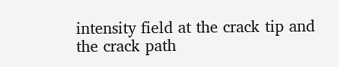intensity field at the crack tip and the crack path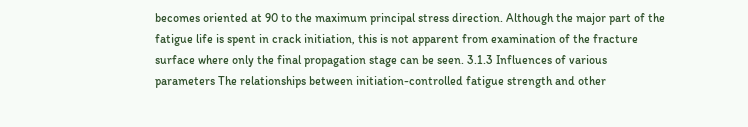becomes oriented at 90 to the maximum principal stress direction. Although the major part of the fatigue life is spent in crack initiation, this is not apparent from examination of the fracture surface where only the final propagation stage can be seen. 3.1.3 Influences of various parameters The relationships between initiation-controlled fatigue strength and other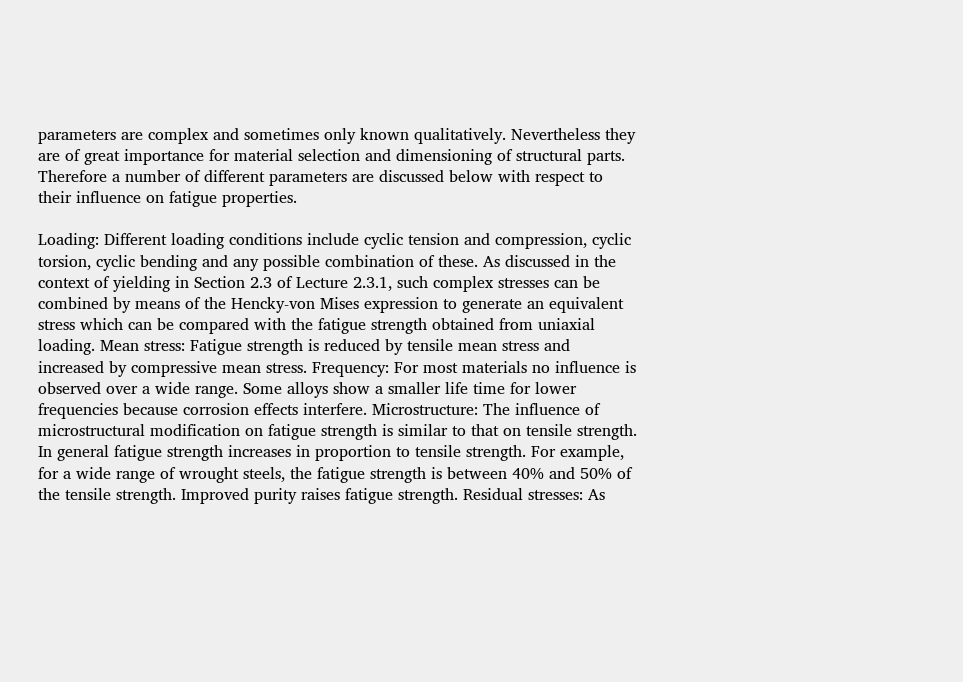parameters are complex and sometimes only known qualitatively. Nevertheless they are of great importance for material selection and dimensioning of structural parts. Therefore a number of different parameters are discussed below with respect to their influence on fatigue properties.

Loading: Different loading conditions include cyclic tension and compression, cyclic torsion, cyclic bending and any possible combination of these. As discussed in the context of yielding in Section 2.3 of Lecture 2.3.1, such complex stresses can be combined by means of the Hencky-von Mises expression to generate an equivalent stress which can be compared with the fatigue strength obtained from uniaxial loading. Mean stress: Fatigue strength is reduced by tensile mean stress and increased by compressive mean stress. Frequency: For most materials no influence is observed over a wide range. Some alloys show a smaller life time for lower frequencies because corrosion effects interfere. Microstructure: The influence of microstructural modification on fatigue strength is similar to that on tensile strength. In general fatigue strength increases in proportion to tensile strength. For example, for a wide range of wrought steels, the fatigue strength is between 40% and 50% of the tensile strength. Improved purity raises fatigue strength. Residual stresses: As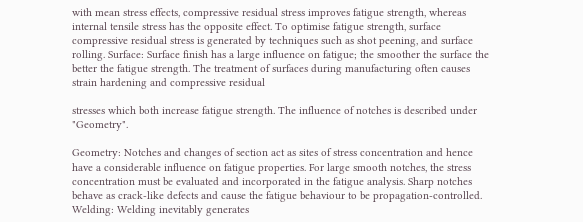with mean stress effects, compressive residual stress improves fatigue strength, whereas internal tensile stress has the opposite effect. To optimise fatigue strength, surface compressive residual stress is generated by techniques such as shot peening, and surface rolling. Surface: Surface finish has a large influence on fatigue; the smoother the surface the better the fatigue strength. The treatment of surfaces during manufacturing often causes strain hardening and compressive residual

stresses which both increase fatigue strength. The influence of notches is described under "Geometry".

Geometry: Notches and changes of section act as sites of stress concentration and hence have a considerable influence on fatigue properties. For large smooth notches, the stress concentration must be evaluated and incorporated in the fatigue analysis. Sharp notches behave as crack-like defects and cause the fatigue behaviour to be propagation-controlled. Welding: Welding inevitably generates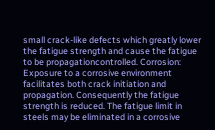small crack-like defects which greatly lower the fatigue strength and cause the fatigue to be propagationcontrolled. Corrosion: Exposure to a corrosive environment facilitates both crack initiation and propagation. Consequently the fatigue strength is reduced. The fatigue limit in steels may be eliminated in a corrosive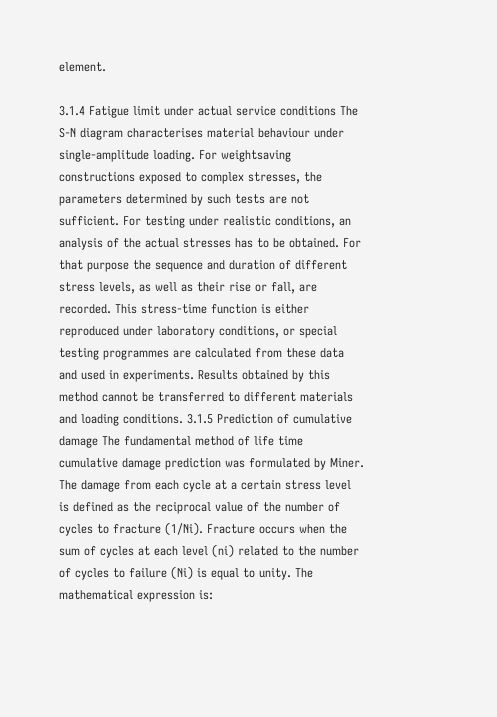element.

3.1.4 Fatigue limit under actual service conditions The S-N diagram characterises material behaviour under single-amplitude loading. For weightsaving constructions exposed to complex stresses, the parameters determined by such tests are not sufficient. For testing under realistic conditions, an analysis of the actual stresses has to be obtained. For that purpose the sequence and duration of different stress levels, as well as their rise or fall, are recorded. This stress-time function is either reproduced under laboratory conditions, or special testing programmes are calculated from these data and used in experiments. Results obtained by this method cannot be transferred to different materials and loading conditions. 3.1.5 Prediction of cumulative damage The fundamental method of life time cumulative damage prediction was formulated by Miner. The damage from each cycle at a certain stress level is defined as the reciprocal value of the number of cycles to fracture (1/Ni). Fracture occurs when the sum of cycles at each level (ni) related to the number of cycles to failure (Ni) is equal to unity. The mathematical expression is: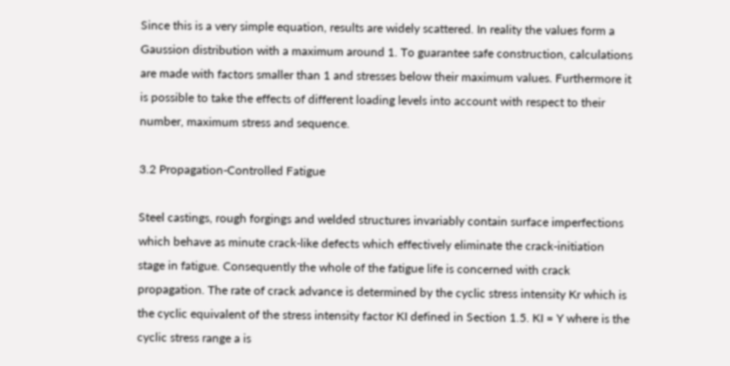Since this is a very simple equation, results are widely scattered. In reality the values form a Gaussion distribution with a maximum around 1. To guarantee safe construction, calculations are made with factors smaller than 1 and stresses below their maximum values. Furthermore it is possible to take the effects of different loading levels into account with respect to their number, maximum stress and sequence.

3.2 Propagation-Controlled Fatigue

Steel castings, rough forgings and welded structures invariably contain surface imperfections which behave as minute crack-like defects which effectively eliminate the crack-initiation stage in fatigue. Consequently the whole of the fatigue life is concerned with crack propagation. The rate of crack advance is determined by the cyclic stress intensity Kr which is the cyclic equivalent of the stress intensity factor KI defined in Section 1.5. KI = Y where is the cyclic stress range a is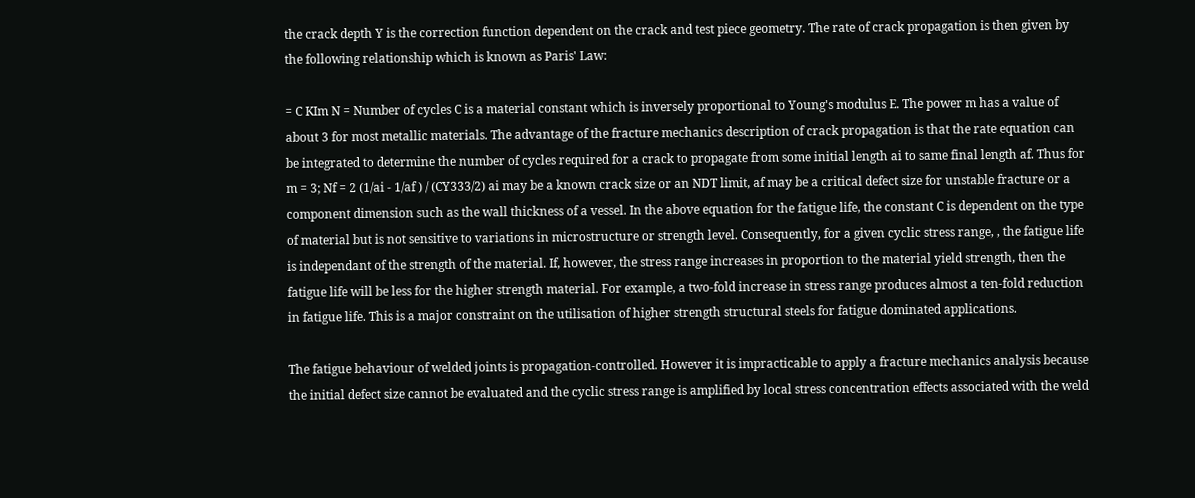the crack depth Y is the correction function dependent on the crack and test piece geometry. The rate of crack propagation is then given by the following relationship which is known as Paris' Law:

= C KIm N = Number of cycles C is a material constant which is inversely proportional to Young's modulus E. The power m has a value of about 3 for most metallic materials. The advantage of the fracture mechanics description of crack propagation is that the rate equation can be integrated to determine the number of cycles required for a crack to propagate from some initial length ai to same final length af. Thus for m = 3; Nf = 2 (1/ai - 1/af ) / (CY333/2) ai may be a known crack size or an NDT limit, af may be a critical defect size for unstable fracture or a component dimension such as the wall thickness of a vessel. In the above equation for the fatigue life, the constant C is dependent on the type of material but is not sensitive to variations in microstructure or strength level. Consequently, for a given cyclic stress range, , the fatigue life is independant of the strength of the material. If, however, the stress range increases in proportion to the material yield strength, then the fatigue life will be less for the higher strength material. For example, a two-fold increase in stress range produces almost a ten-fold reduction in fatigue life. This is a major constraint on the utilisation of higher strength structural steels for fatigue dominated applications.

The fatigue behaviour of welded joints is propagation-controlled. However it is impracticable to apply a fracture mechanics analysis because the initial defect size cannot be evaluated and the cyclic stress range is amplified by local stress concentration effects associated with the weld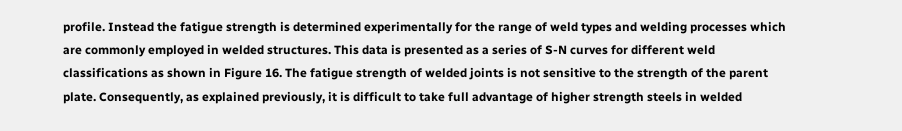profile. Instead the fatigue strength is determined experimentally for the range of weld types and welding processes which are commonly employed in welded structures. This data is presented as a series of S-N curves for different weld classifications as shown in Figure 16. The fatigue strength of welded joints is not sensitive to the strength of the parent plate. Consequently, as explained previously, it is difficult to take full advantage of higher strength steels in welded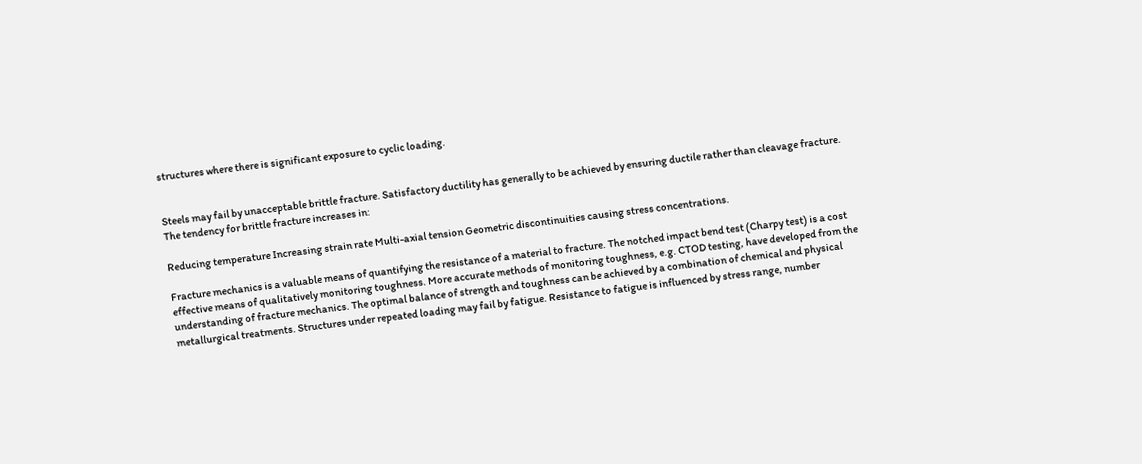structures where there is significant exposure to cyclic loading.


Steels may fail by unacceptable brittle fracture. Satisfactory ductility has generally to be achieved by ensuring ductile rather than cleavage fracture. The tendency for brittle fracture increases in:

Reducing temperature Increasing strain rate Multi-axial tension Geometric discontinuities causing stress concentrations.

Fracture mechanics is a valuable means of quantifying the resistance of a material to fracture. The notched impact bend test (Charpy test) is a cost effective means of qualitatively monitoring toughness. More accurate methods of monitoring toughness, e.g. CTOD testing, have developed from the understanding of fracture mechanics. The optimal balance of strength and toughness can be achieved by a combination of chemical and physical metallurgical treatments. Structures under repeated loading may fail by fatigue. Resistance to fatigue is influenced by stress range, number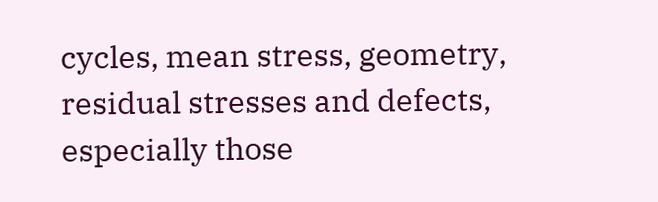cycles, mean stress, geometry, residual stresses and defects, especially those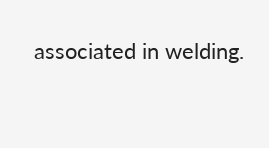associated in welding.